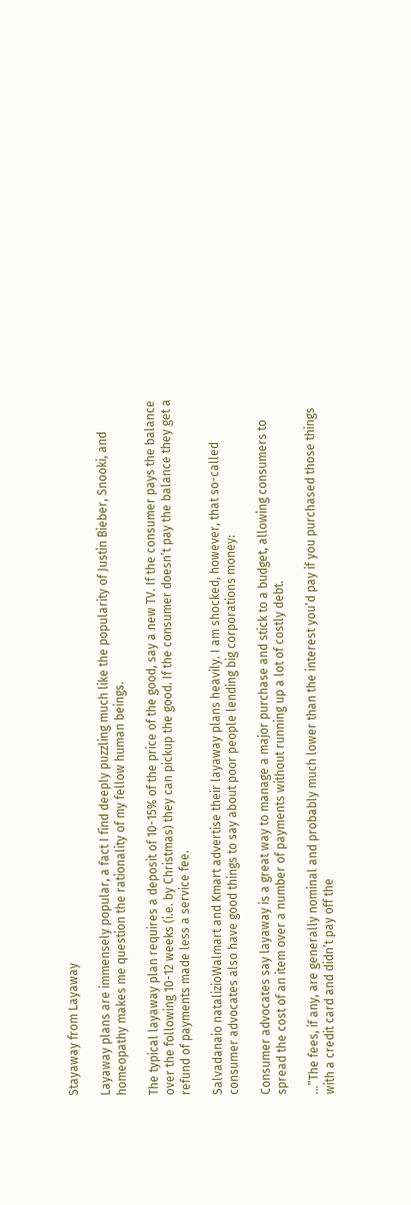Stayaway from Layaway

Layaway plans are immensely popular, a fact I find deeply puzzling much like the popularity of Justin Bieber, Snooki, and homeopathy makes me question the rationality of my fellow human beings.

The typical layaway plan requires a deposit of 10-15% of the price of the good, say a new TV. If the consumer pays the balance over the following 10-12 weeks (i.e. by Christmas) they can pickup the good. If the consumer doesn’t pay the balance they get a refund of payments made less a service fee.

Salvadanaio natalizioWalmart and Kmart advertise their layaway plans heavily. I am shocked, however, that so-called consumer advocates also have good things to say about poor people lending big corporations money:

Consumer advocates say layaway is a great way to manage a major purchase and stick to a budget, allowing consumers to spread the cost of an item over a number of payments without running up a lot of costly debt.

…”The fees, if any, are generally nominal and probably much lower than the interest you’d pay if you purchased those things with a credit card and didn’t pay off the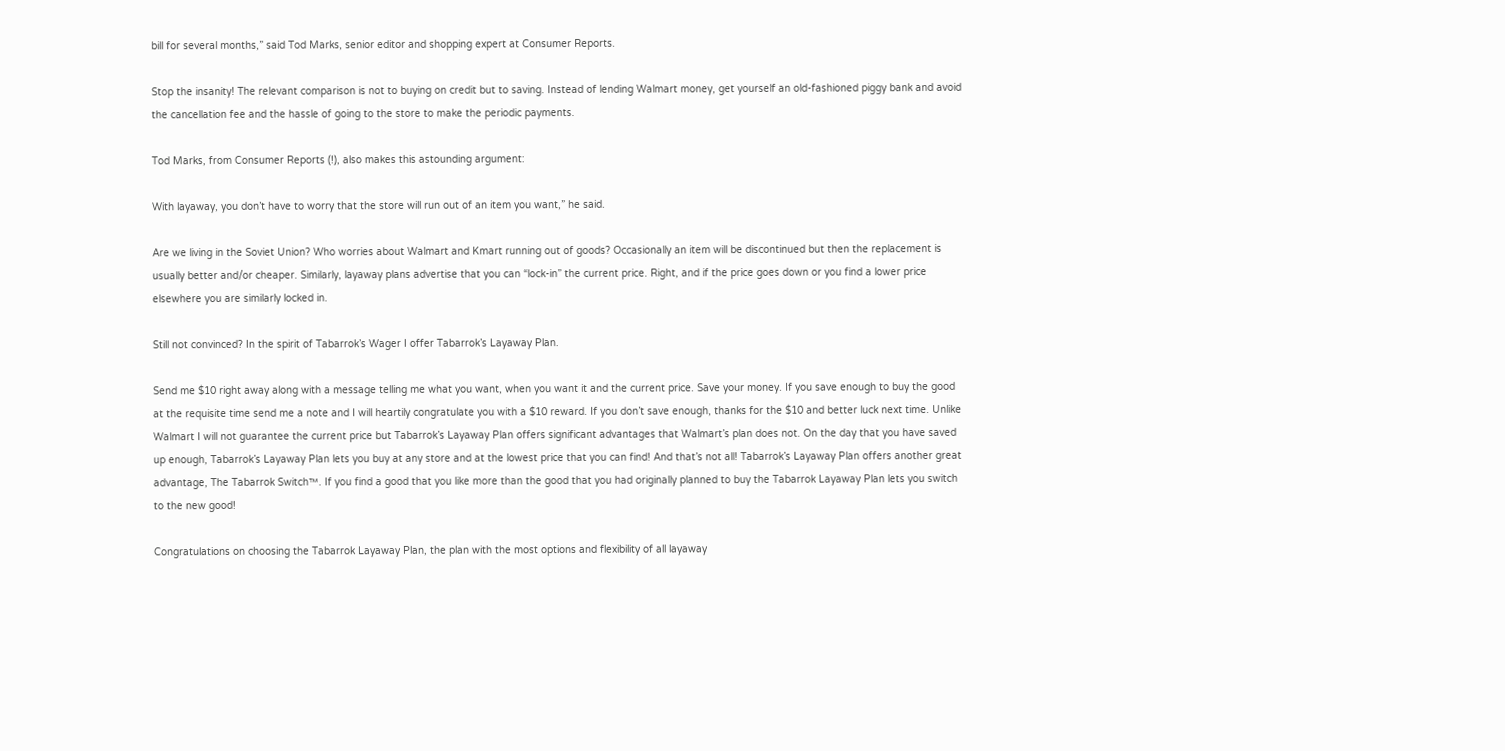bill for several months,” said Tod Marks, senior editor and shopping expert at Consumer Reports.

Stop the insanity! The relevant comparison is not to buying on credit but to saving. Instead of lending Walmart money, get yourself an old-fashioned piggy bank and avoid the cancellation fee and the hassle of going to the store to make the periodic payments.

Tod Marks, from Consumer Reports (!), also makes this astounding argument:

With layaway, you don’t have to worry that the store will run out of an item you want,” he said.

Are we living in the Soviet Union? Who worries about Walmart and Kmart running out of goods? Occasionally an item will be discontinued but then the replacement is usually better and/or cheaper. Similarly, layaway plans advertise that you can “lock-in” the current price. Right, and if the price goes down or you find a lower price elsewhere you are similarly locked in.

Still not convinced? In the spirit of Tabarrok’s Wager I offer Tabarrok’s Layaway Plan.

Send me $10 right away along with a message telling me what you want, when you want it and the current price. Save your money. If you save enough to buy the good at the requisite time send me a note and I will heartily congratulate you with a $10 reward. If you don’t save enough, thanks for the $10 and better luck next time. Unlike Walmart I will not guarantee the current price but Tabarrok’s Layaway Plan offers significant advantages that Walmart’s plan does not. On the day that you have saved up enough, Tabarrok’s Layaway Plan lets you buy at any store and at the lowest price that you can find! And that’s not all! Tabarrok’s Layaway Plan offers another great advantage, The Tabarrok Switch™. If you find a good that you like more than the good that you had originally planned to buy the Tabarrok Layaway Plan lets you switch to the new good!

Congratulations on choosing the Tabarrok Layaway Plan, the plan with the most options and flexibility of all layaway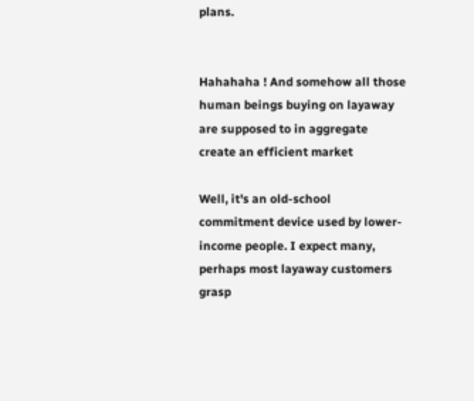plans.


Hahahaha ! And somehow all those human beings buying on layaway are supposed to in aggregate create an efficient market

Well, it's an old-school commitment device used by lower-income people. I expect many, perhaps most layaway customers grasp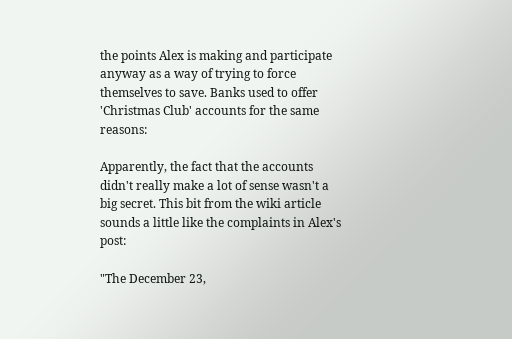the points Alex is making and participate anyway as a way of trying to force themselves to save. Banks used to offer 'Christmas Club' accounts for the same reasons:

Apparently, the fact that the accounts didn't really make a lot of sense wasn't a big secret. This bit from the wiki article sounds a little like the complaints in Alex's post:

"The December 23,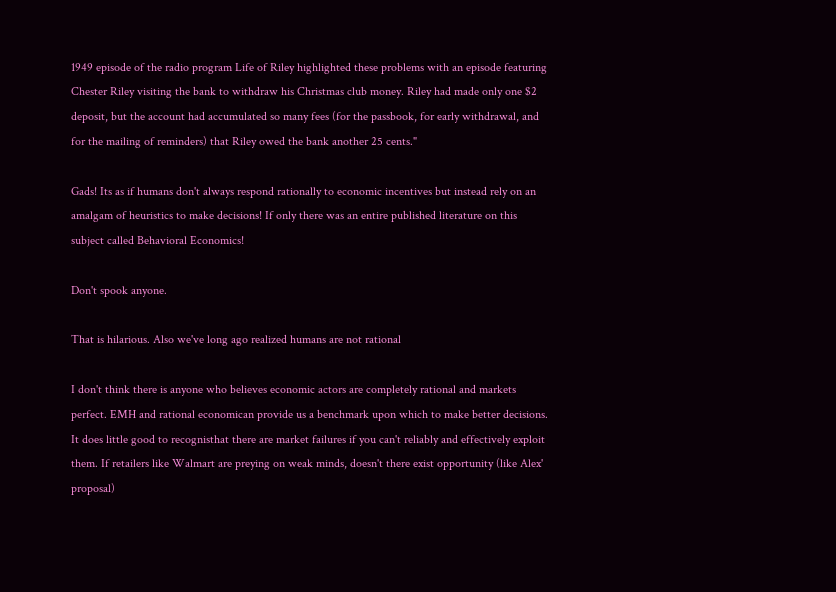1949 episode of the radio program Life of Riley highlighted these problems with an episode featuring Chester Riley visiting the bank to withdraw his Christmas club money. Riley had made only one $2 deposit, but the account had accumulated so many fees (for the passbook, for early withdrawal, and for the mailing of reminders) that Riley owed the bank another 25 cents."

Gads! Its as if humans don't always respond rationally to economic incentives but instead rely on an amalgam of heuristics to make decisions! If only there was an entire published literature on this subject called Behavioral Economics!

Don't spook anyone.

That is hilarious. Also we've long ago realized humans are not rational

I don't think there is anyone who believes economic actors are completely rational and markets perfect. EMH and rational economican provide us a benchmark upon which to make better decisions. It does little good to recognisthat there are market failures if you can't reliably and effectively exploit them. If retailers like Walmart are preying on weak minds, doesn't there exist opportunity (like Alex' proposal)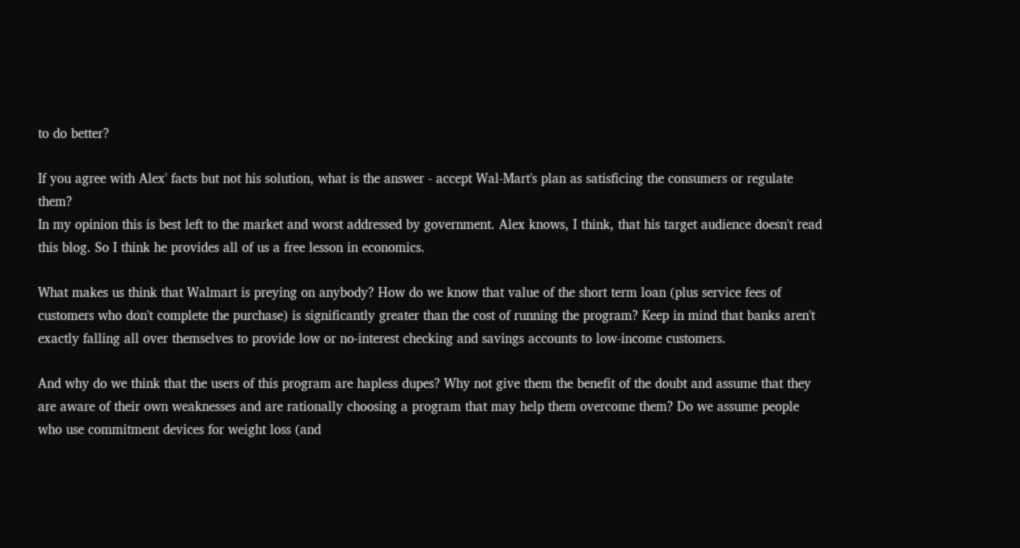to do better?

If you agree with Alex' facts but not his solution, what is the answer - accept Wal-Mart's plan as satisficing the consumers or regulate them?
In my opinion this is best left to the market and worst addressed by government. Alex knows, I think, that his target audience doesn't read this blog. So I think he provides all of us a free lesson in economics.

What makes us think that Walmart is preying on anybody? How do we know that value of the short term loan (plus service fees of customers who don't complete the purchase) is significantly greater than the cost of running the program? Keep in mind that banks aren't exactly falling all over themselves to provide low or no-interest checking and savings accounts to low-income customers.

And why do we think that the users of this program are hapless dupes? Why not give them the benefit of the doubt and assume that they are aware of their own weaknesses and are rationally choosing a program that may help them overcome them? Do we assume people who use commitment devices for weight loss (and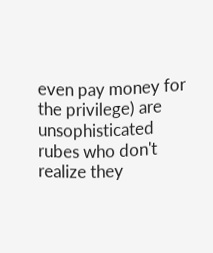even pay money for the privilege) are unsophisticated rubes who don't realize they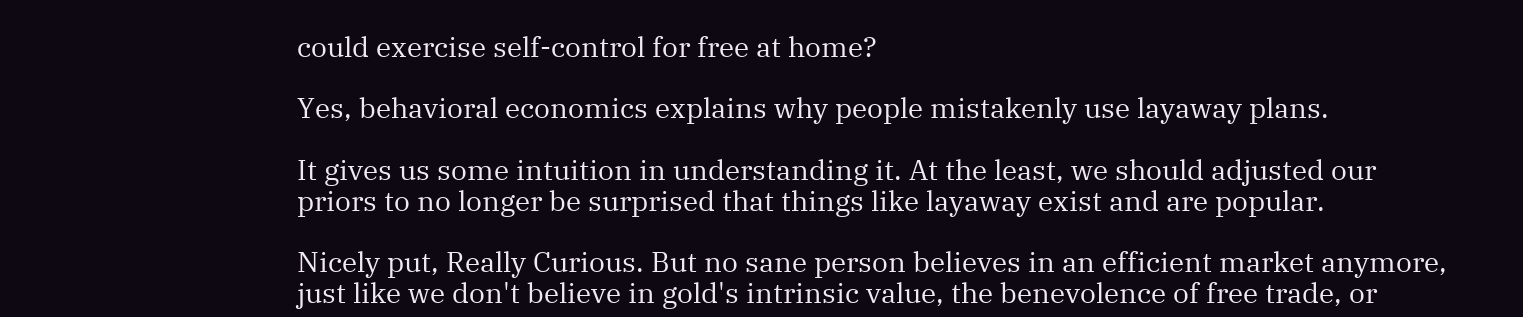could exercise self-control for free at home?

Yes, behavioral economics explains why people mistakenly use layaway plans.

It gives us some intuition in understanding it. At the least, we should adjusted our priors to no longer be surprised that things like layaway exist and are popular.

Nicely put, Really Curious. But no sane person believes in an efficient market anymore, just like we don't believe in gold's intrinsic value, the benevolence of free trade, or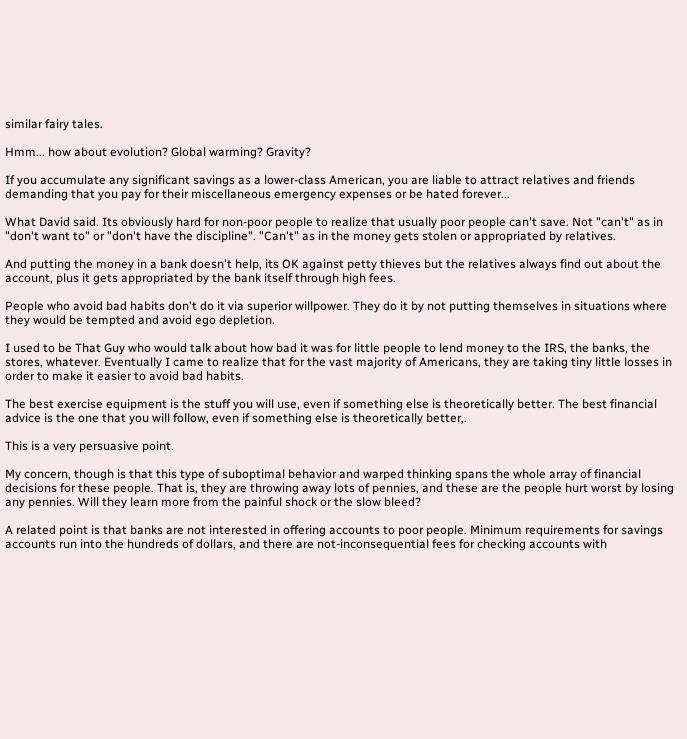similar fairy tales.

Hmm... how about evolution? Global warming? Gravity?

If you accumulate any significant savings as a lower-class American, you are liable to attract relatives and friends demanding that you pay for their miscellaneous emergency expenses or be hated forever...

What David said. Its obviously hard for non-poor people to realize that usually poor people can't save. Not "can't" as in "don't want to" or "don't have the discipline". "Can't" as in the money gets stolen or appropriated by relatives.

And putting the money in a bank doesn't help, its OK against petty thieves but the relatives always find out about the account, plus it gets appropriated by the bank itself through high fees.

People who avoid bad habits don't do it via superior willpower. They do it by not putting themselves in situations where they would be tempted and avoid ego depletion.

I used to be That Guy who would talk about how bad it was for little people to lend money to the IRS, the banks, the stores, whatever. Eventually I came to realize that for the vast majority of Americans, they are taking tiny little losses in order to make it easier to avoid bad habits.

The best exercise equipment is the stuff you will use, even if something else is theoretically better. The best financial advice is the one that you will follow, even if something else is theoretically better,.

This is a very persuasive point.

My concern, though is that this type of suboptimal behavior and warped thinking spans the whole array of financial decisions for these people. That is, they are throwing away lots of pennies, and these are the people hurt worst by losing any pennies. Will they learn more from the painful shock or the slow bleed?

A related point is that banks are not interested in offering accounts to poor people. Minimum requirements for savings accounts run into the hundreds of dollars, and there are not-inconsequential fees for checking accounts with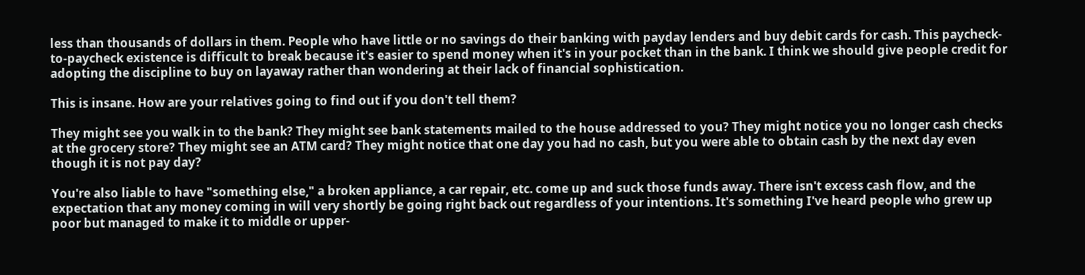less than thousands of dollars in them. People who have little or no savings do their banking with payday lenders and buy debit cards for cash. This paycheck-to-paycheck existence is difficult to break because it's easier to spend money when it's in your pocket than in the bank. I think we should give people credit for adopting the discipline to buy on layaway rather than wondering at their lack of financial sophistication.

This is insane. How are your relatives going to find out if you don't tell them?

They might see you walk in to the bank? They might see bank statements mailed to the house addressed to you? They might notice you no longer cash checks at the grocery store? They might see an ATM card? They might notice that one day you had no cash, but you were able to obtain cash by the next day even though it is not pay day?

You're also liable to have "something else," a broken appliance, a car repair, etc. come up and suck those funds away. There isn't excess cash flow, and the expectation that any money coming in will very shortly be going right back out regardless of your intentions. It's something I've heard people who grew up poor but managed to make it to middle or upper-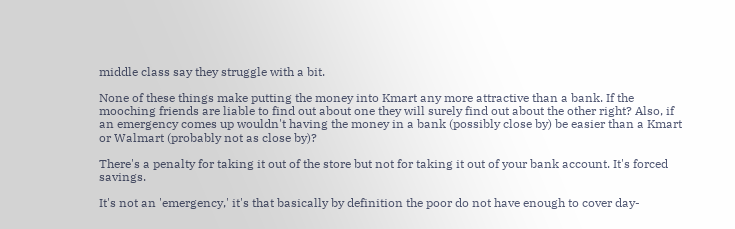middle class say they struggle with a bit.

None of these things make putting the money into Kmart any more attractive than a bank. If the mooching friends are liable to find out about one they will surely find out about the other right? Also, if an emergency comes up wouldn't having the money in a bank (possibly close by) be easier than a Kmart or Walmart (probably not as close by)?

There's a penalty for taking it out of the store but not for taking it out of your bank account. It's forced savings.

It's not an 'emergency,' it's that basically by definition the poor do not have enough to cover day-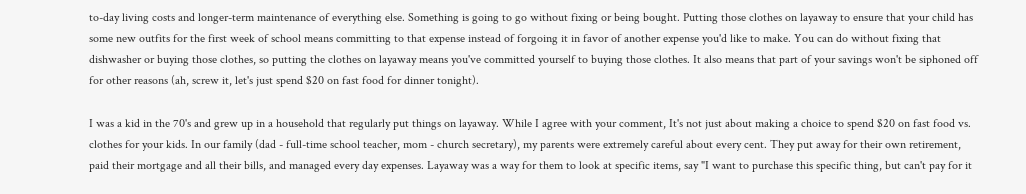to-day living costs and longer-term maintenance of everything else. Something is going to go without fixing or being bought. Putting those clothes on layaway to ensure that your child has some new outfits for the first week of school means committing to that expense instead of forgoing it in favor of another expense you'd like to make. You can do without fixing that dishwasher or buying those clothes, so putting the clothes on layaway means you've committed yourself to buying those clothes. It also means that part of your savings won't be siphoned off for other reasons (ah, screw it, let's just spend $20 on fast food for dinner tonight).

I was a kid in the 70's and grew up in a household that regularly put things on layaway. While I agree with your comment, It's not just about making a choice to spend $20 on fast food vs. clothes for your kids. In our family (dad - full-time school teacher, mom - church secretary), my parents were extremely careful about every cent. They put away for their own retirement, paid their mortgage and all their bills, and managed every day expenses. Layaway was a way for them to look at specific items, say "I want to purchase this specific thing, but can't pay for it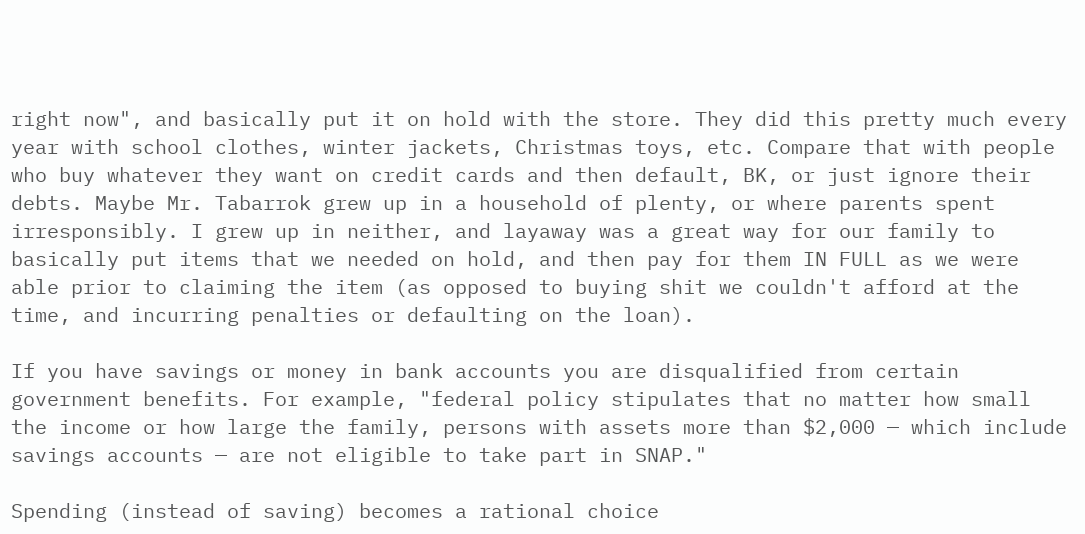right now", and basically put it on hold with the store. They did this pretty much every year with school clothes, winter jackets, Christmas toys, etc. Compare that with people who buy whatever they want on credit cards and then default, BK, or just ignore their debts. Maybe Mr. Tabarrok grew up in a household of plenty, or where parents spent irresponsibly. I grew up in neither, and layaway was a great way for our family to basically put items that we needed on hold, and then pay for them IN FULL as we were able prior to claiming the item (as opposed to buying shit we couldn't afford at the time, and incurring penalties or defaulting on the loan).

If you have savings or money in bank accounts you are disqualified from certain government benefits. For example, "federal policy stipulates that no matter how small the income or how large the family, persons with assets more than $2,000 — which include savings accounts — are not eligible to take part in SNAP."

Spending (instead of saving) becomes a rational choice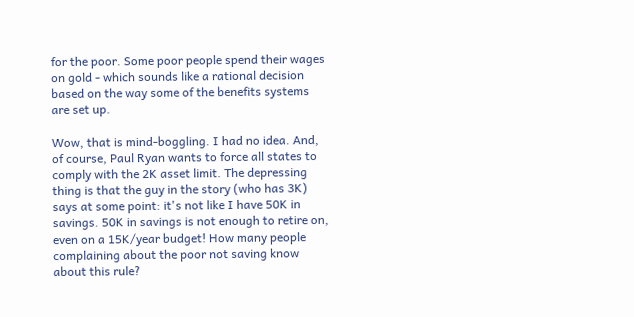for the poor. Some poor people spend their wages on gold - which sounds like a rational decision based on the way some of the benefits systems are set up.

Wow, that is mind-boggling. I had no idea. And, of course, Paul Ryan wants to force all states to comply with the 2K asset limit. The depressing thing is that the guy in the story (who has 3K) says at some point: it's not like I have 50K in savings. 50K in savings is not enough to retire on, even on a 15K/year budget! How many people complaining about the poor not saving know about this rule?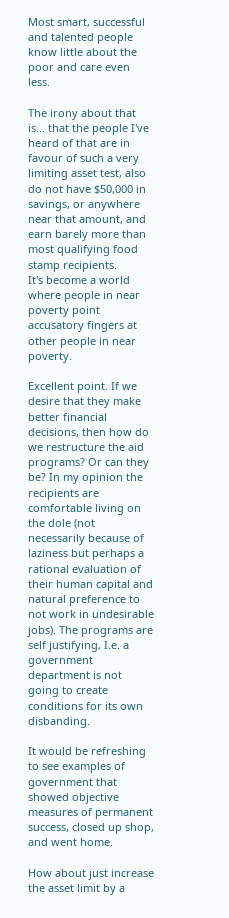Most smart, successful and talented people know little about the poor and care even less.

The irony about that is... that the people I've heard of that are in favour of such a very limiting asset test, also do not have $50,000 in savings, or anywhere near that amount, and earn barely more than most qualifying food stamp recipients.
It's become a world where people in near poverty point accusatory fingers at other people in near poverty.

Excellent point. If we desire that they make better financial decisions, then how do we restructure the aid programs? Or can they be? In my opinion the recipients are comfortable living on the dole (not necessarily because of laziness but perhaps a rational evaluation of their human capital and natural preference to not work in undesirable jobs). The programs are self justifying, I.e. a government department is not going to create conditions for its own disbanding.

It would be refreshing to see examples of government that showed objective measures of permanent success, closed up shop, and went home.

How about just increase the asset limit by a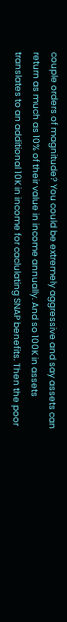couple orders of magnitude? You could be extremely aggressive and say assets can return as much as 10% of their value in income annually. And so 100K in assets translates to an additional 10K in income for caclulating SNAP benefits. Then the poor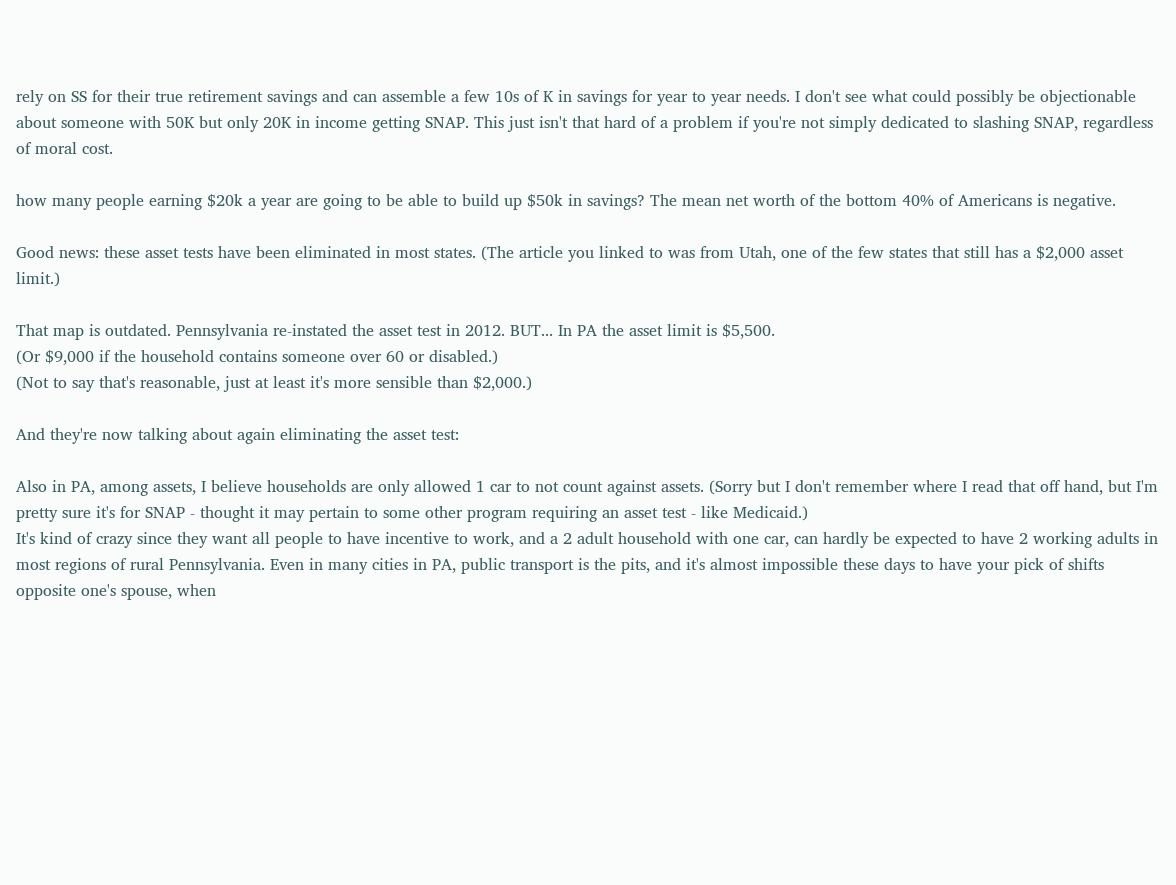rely on SS for their true retirement savings and can assemble a few 10s of K in savings for year to year needs. I don't see what could possibly be objectionable about someone with 50K but only 20K in income getting SNAP. This just isn't that hard of a problem if you're not simply dedicated to slashing SNAP, regardless of moral cost.

how many people earning $20k a year are going to be able to build up $50k in savings? The mean net worth of the bottom 40% of Americans is negative.

Good news: these asset tests have been eliminated in most states. (The article you linked to was from Utah, one of the few states that still has a $2,000 asset limit.)

That map is outdated. Pennsylvania re-instated the asset test in 2012. BUT... In PA the asset limit is $5,500.
(Or $9,000 if the household contains someone over 60 or disabled.)
(Not to say that's reasonable, just at least it's more sensible than $2,000.)

And they're now talking about again eliminating the asset test:

Also in PA, among assets, I believe households are only allowed 1 car to not count against assets. (Sorry but I don't remember where I read that off hand, but I'm pretty sure it's for SNAP - thought it may pertain to some other program requiring an asset test - like Medicaid.)
It's kind of crazy since they want all people to have incentive to work, and a 2 adult household with one car, can hardly be expected to have 2 working adults in most regions of rural Pennsylvania. Even in many cities in PA, public transport is the pits, and it's almost impossible these days to have your pick of shifts opposite one's spouse, when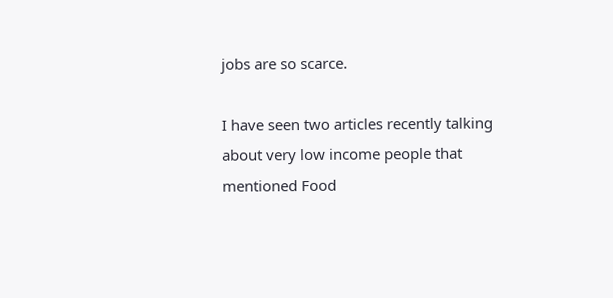jobs are so scarce.

I have seen two articles recently talking about very low income people that mentioned Food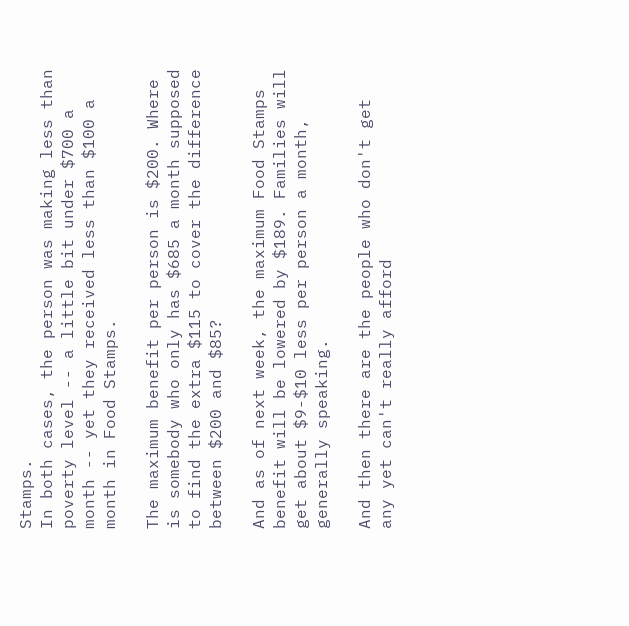Stamps.
In both cases, the person was making less than poverty level -- a little bit under $700 a month -- yet they received less than $100 a month in Food Stamps.

The maximum benefit per person is $200. Where is somebody who only has $685 a month supposed to find the extra $115 to cover the difference between $200 and $85?

And as of next week, the maximum Food Stamps benefit will be lowered by $189. Families will get about $9-$10 less per person a month, generally speaking.

And then there are the people who don't get any yet can't really afford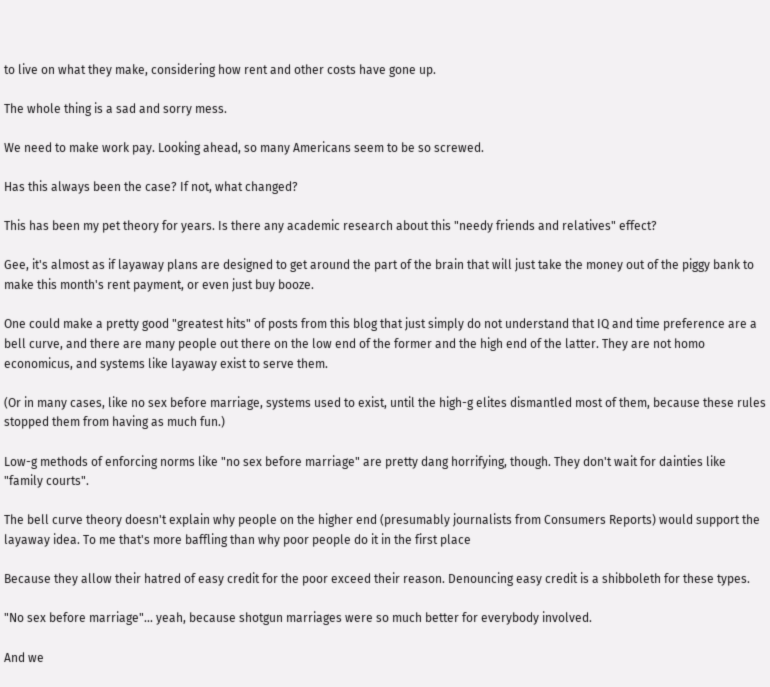to live on what they make, considering how rent and other costs have gone up.

The whole thing is a sad and sorry mess.

We need to make work pay. Looking ahead, so many Americans seem to be so screwed.

Has this always been the case? If not, what changed?

This has been my pet theory for years. Is there any academic research about this "needy friends and relatives" effect?

Gee, it's almost as if layaway plans are designed to get around the part of the brain that will just take the money out of the piggy bank to make this month's rent payment, or even just buy booze.

One could make a pretty good "greatest hits" of posts from this blog that just simply do not understand that IQ and time preference are a bell curve, and there are many people out there on the low end of the former and the high end of the latter. They are not homo economicus, and systems like layaway exist to serve them.

(Or in many cases, like no sex before marriage, systems used to exist, until the high-g elites dismantled most of them, because these rules stopped them from having as much fun.)

Low-g methods of enforcing norms like "no sex before marriage" are pretty dang horrifying, though. They don't wait for dainties like "family courts".

The bell curve theory doesn't explain why people on the higher end (presumably journalists from Consumers Reports) would support the layaway idea. To me that's more baffling than why poor people do it in the first place

Because they allow their hatred of easy credit for the poor exceed their reason. Denouncing easy credit is a shibboleth for these types.

"No sex before marriage"... yeah, because shotgun marriages were so much better for everybody involved.

And we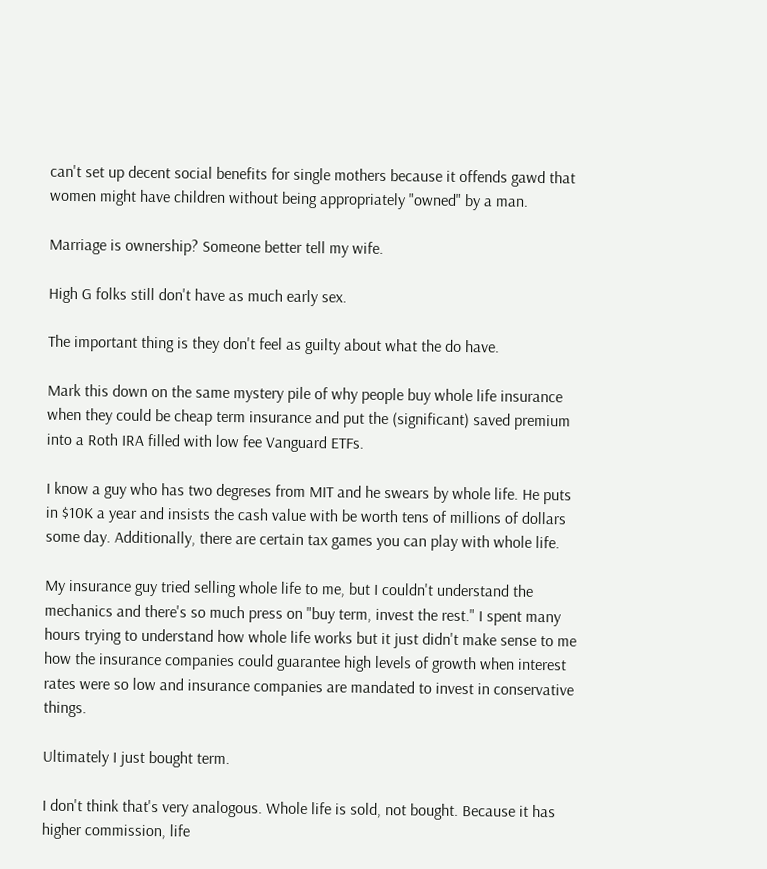can't set up decent social benefits for single mothers because it offends gawd that women might have children without being appropriately "owned" by a man.

Marriage is ownership? Someone better tell my wife.

High G folks still don't have as much early sex.

The important thing is they don't feel as guilty about what the do have.

Mark this down on the same mystery pile of why people buy whole life insurance when they could be cheap term insurance and put the (significant) saved premium into a Roth IRA filled with low fee Vanguard ETFs.

I know a guy who has two degreses from MIT and he swears by whole life. He puts in $10K a year and insists the cash value with be worth tens of millions of dollars some day. Additionally, there are certain tax games you can play with whole life.

My insurance guy tried selling whole life to me, but I couldn't understand the mechanics and there's so much press on "buy term, invest the rest." I spent many hours trying to understand how whole life works but it just didn't make sense to me how the insurance companies could guarantee high levels of growth when interest rates were so low and insurance companies are mandated to invest in conservative things.

Ultimately I just bought term.

I don't think that's very analogous. Whole life is sold, not bought. Because it has higher commission, life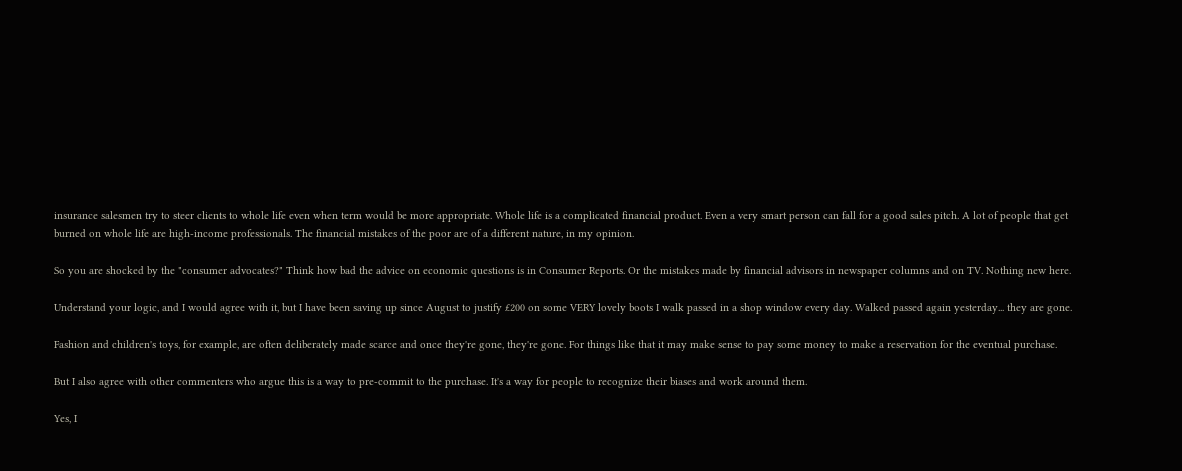insurance salesmen try to steer clients to whole life even when term would be more appropriate. Whole life is a complicated financial product. Even a very smart person can fall for a good sales pitch. A lot of people that get burned on whole life are high-income professionals. The financial mistakes of the poor are of a different nature, in my opinion.

So you are shocked by the "consumer advocates?" Think how bad the advice on economic questions is in Consumer Reports. Or the mistakes made by financial advisors in newspaper columns and on TV. Nothing new here.

Understand your logic, and I would agree with it, but I have been saving up since August to justify £200 on some VERY lovely boots I walk passed in a shop window every day. Walked passed again yesterday... they are gone.

Fashion and children's toys, for example, are often deliberately made scarce and once they're gone, they're gone. For things like that it may make sense to pay some money to make a reservation for the eventual purchase.

But I also agree with other commenters who argue this is a way to pre-commit to the purchase. It's a way for people to recognize their biases and work around them.

Yes, I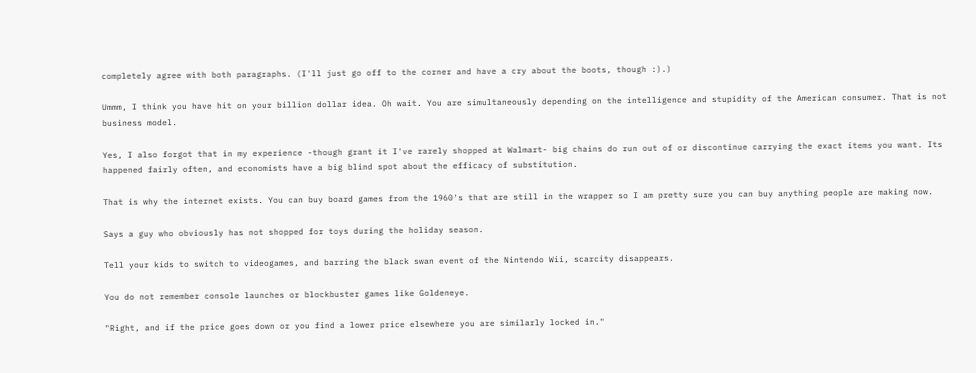completely agree with both paragraphs. (I'll just go off to the corner and have a cry about the boots, though :).)

Ummm, I think you have hit on your billion dollar idea. Oh wait. You are simultaneously depending on the intelligence and stupidity of the American consumer. That is not business model.

Yes, I also forgot that in my experience -though grant it I've rarely shopped at Walmart- big chains do run out of or discontinue carrying the exact items you want. Its happened fairly often, and economists have a big blind spot about the efficacy of substitution.

That is why the internet exists. You can buy board games from the 1960's that are still in the wrapper so I am pretty sure you can buy anything people are making now.

Says a guy who obviously has not shopped for toys during the holiday season.

Tell your kids to switch to videogames, and barring the black swan event of the Nintendo Wii, scarcity disappears.

You do not remember console launches or blockbuster games like Goldeneye.

"Right, and if the price goes down or you find a lower price elsewhere you are similarly locked in."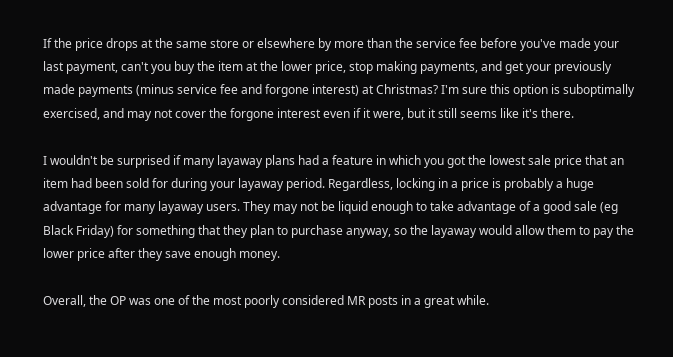If the price drops at the same store or elsewhere by more than the service fee before you've made your last payment, can't you buy the item at the lower price, stop making payments, and get your previously made payments (minus service fee and forgone interest) at Christmas? I'm sure this option is suboptimally exercised, and may not cover the forgone interest even if it were, but it still seems like it's there.

I wouldn't be surprised if many layaway plans had a feature in which you got the lowest sale price that an item had been sold for during your layaway period. Regardless, locking in a price is probably a huge advantage for many layaway users. They may not be liquid enough to take advantage of a good sale (eg Black Friday) for something that they plan to purchase anyway, so the layaway would allow them to pay the lower price after they save enough money.

Overall, the OP was one of the most poorly considered MR posts in a great while.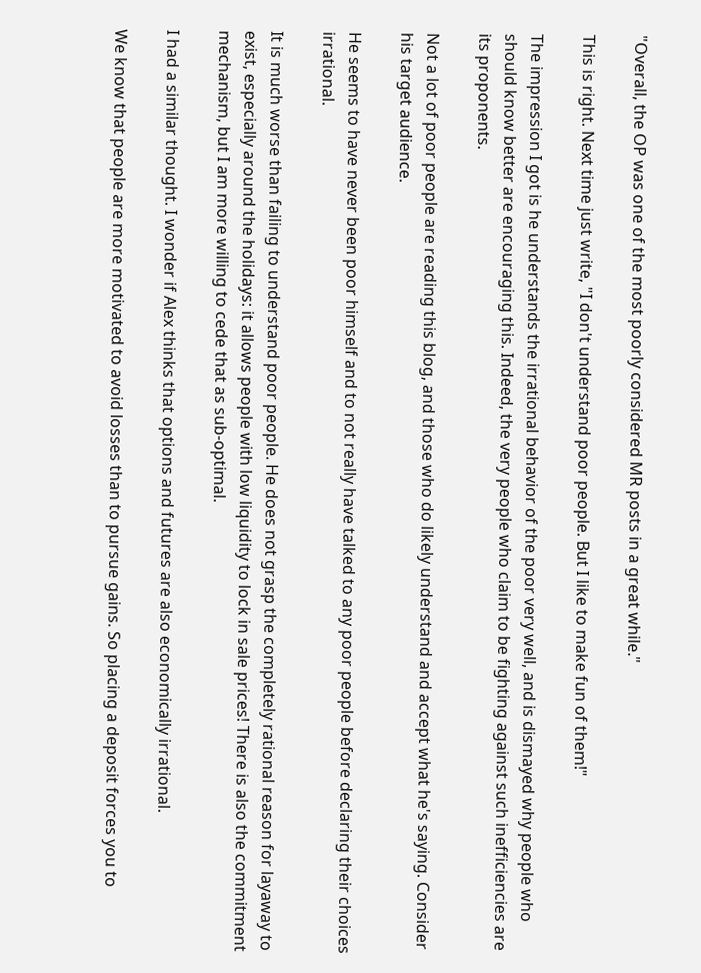"Overall, the OP was one of the most poorly considered MR posts in a great while."

This is right. Next time just write, "I don't understand poor people. But I like to make fun of them!"

The impression I got is he understands the irrational behavior of the poor very well, and is dismayed why people who should know better are encouraging this. Indeed, the very people who claim to be fighting against such inefficiencies are its proponents.

Not a lot of poor people are reading this blog, and those who do likely understand and accept what he's saying. Consider his target audience.

He seems to have never been poor himself and to not really have talked to any poor people before declaring their choices irrational.

It is much worse than failing to understand poor people. He does not grasp the completely rational reason for layaway to exist, especially around the holidays: it allows people with low liquidity to lock in sale prices! There is also the commitment mechanism, but I am more willing to cede that as sub-optimal.

I had a similar thought. I wonder if Alex thinks that options and futures are also economically irrational.

We know that people are more motivated to avoid losses than to pursue gains. So placing a deposit forces you to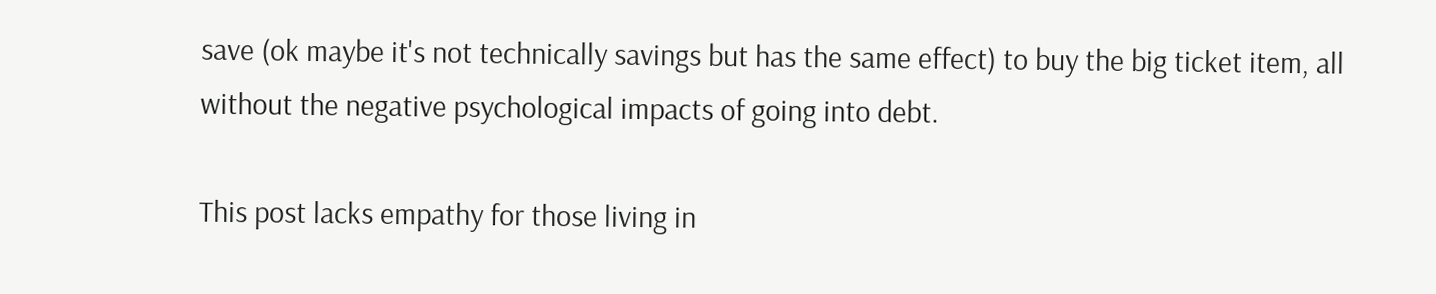save (ok maybe it's not technically savings but has the same effect) to buy the big ticket item, all without the negative psychological impacts of going into debt.

This post lacks empathy for those living in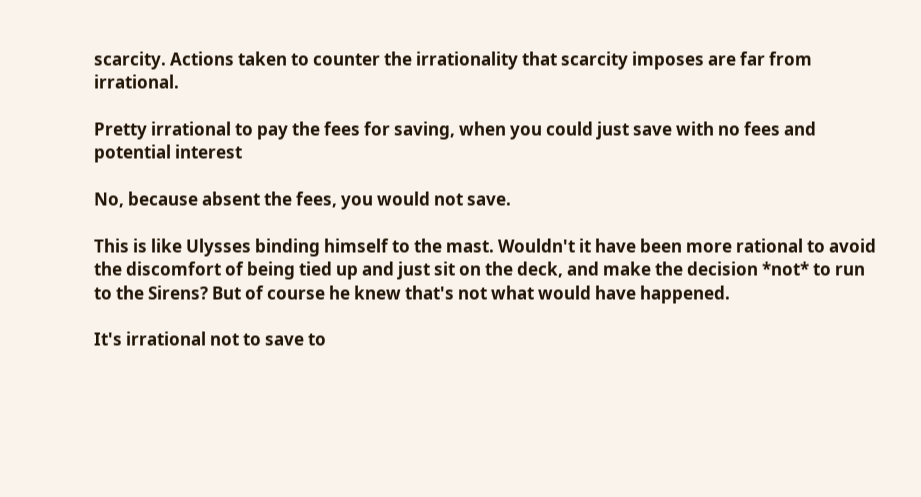scarcity. Actions taken to counter the irrationality that scarcity imposes are far from irrational.

Pretty irrational to pay the fees for saving, when you could just save with no fees and potential interest

No, because absent the fees, you would not save.

This is like Ulysses binding himself to the mast. Wouldn't it have been more rational to avoid the discomfort of being tied up and just sit on the deck, and make the decision *not* to run to the Sirens? But of course he knew that's not what would have happened.

It's irrational not to save to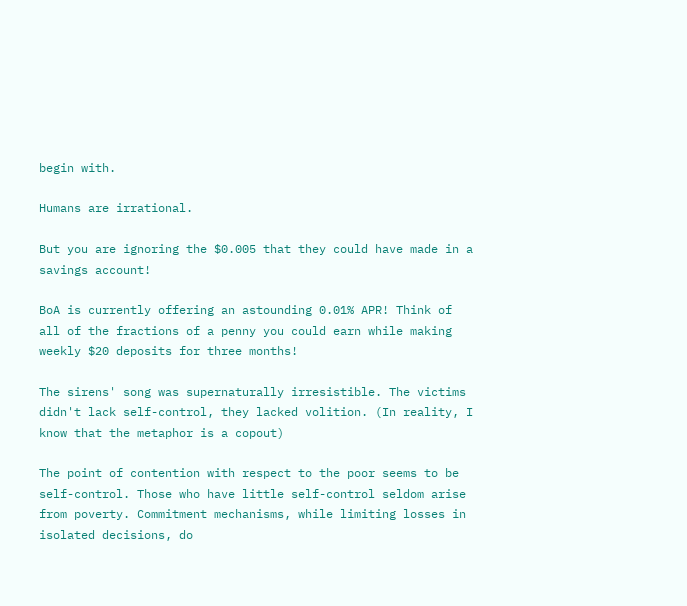begin with.

Humans are irrational.

But you are ignoring the $0.005 that they could have made in a savings account!

BoA is currently offering an astounding 0.01% APR! Think of all of the fractions of a penny you could earn while making weekly $20 deposits for three months!

The sirens' song was supernaturally irresistible. The victims didn't lack self-control, they lacked volition. (In reality, I know that the metaphor is a copout)

The point of contention with respect to the poor seems to be self-control. Those who have little self-control seldom arise from poverty. Commitment mechanisms, while limiting losses in isolated decisions, do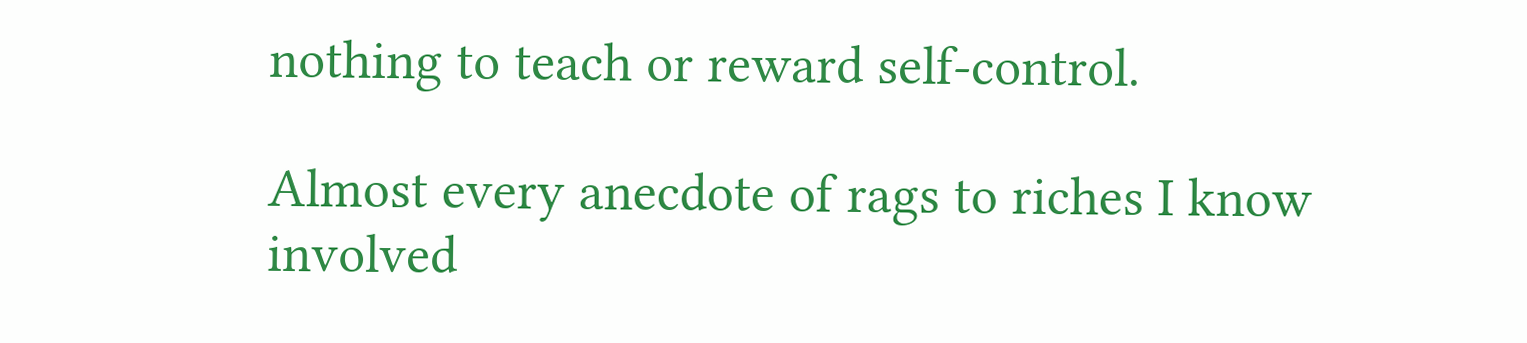nothing to teach or reward self-control.

Almost every anecdote of rags to riches I know involved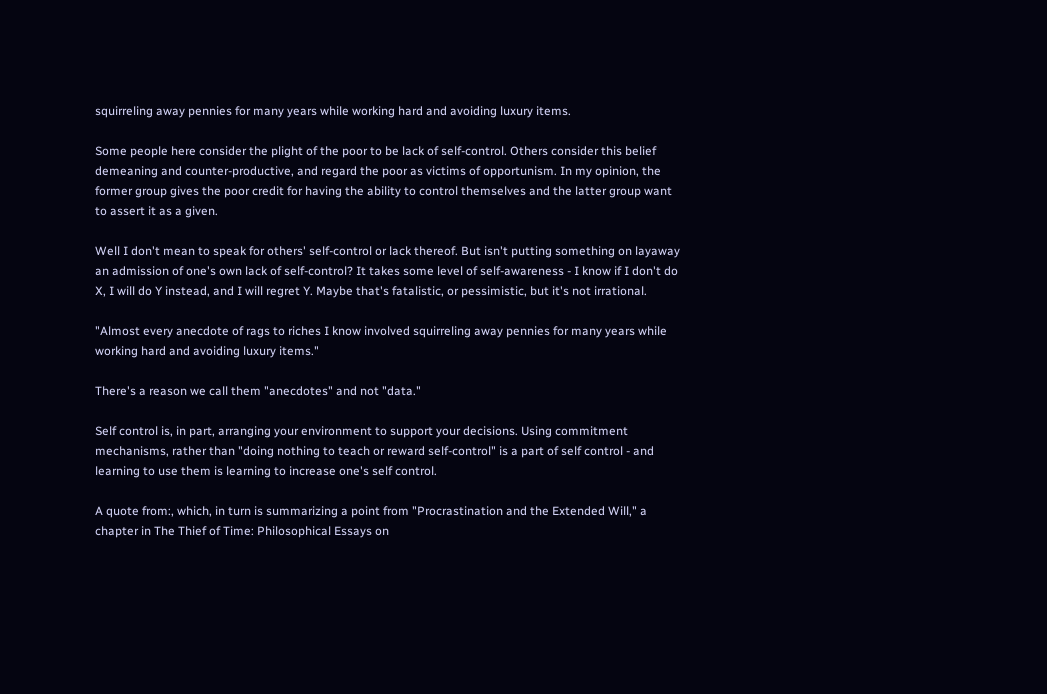squirreling away pennies for many years while working hard and avoiding luxury items.

Some people here consider the plight of the poor to be lack of self-control. Others consider this belief demeaning and counter-productive, and regard the poor as victims of opportunism. In my opinion, the former group gives the poor credit for having the ability to control themselves and the latter group want to assert it as a given.

Well I don't mean to speak for others' self-control or lack thereof. But isn't putting something on layaway an admission of one's own lack of self-control? It takes some level of self-awareness - I know if I don't do X, I will do Y instead, and I will regret Y. Maybe that's fatalistic, or pessimistic, but it's not irrational.

"Almost every anecdote of rags to riches I know involved squirreling away pennies for many years while working hard and avoiding luxury items."

There's a reason we call them "anecdotes" and not "data."

Self control is, in part, arranging your environment to support your decisions. Using commitment mechanisms, rather than "doing nothing to teach or reward self-control" is a part of self control - and learning to use them is learning to increase one's self control.

A quote from:, which, in turn is summarizing a point from "Procrastination and the Extended Will," a chapter in The Thief of Time: Philosophical Essays on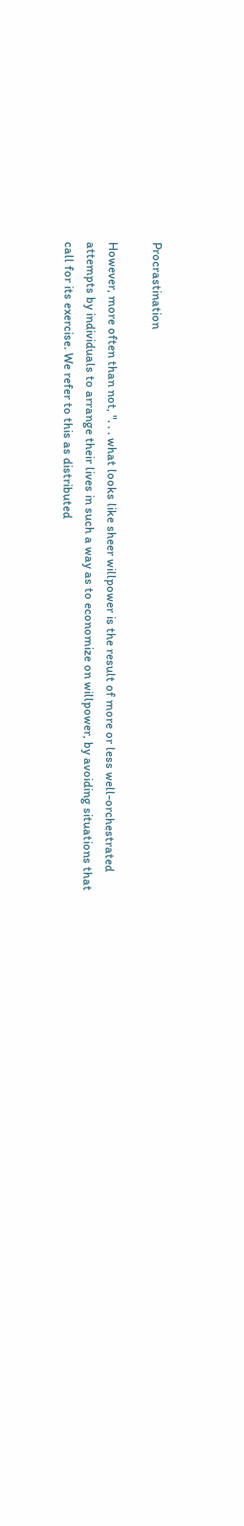Procrastination

However, more often than not, ". . . what looks like sheer willpower is the result of more or less well-orchestrated attempts by individuals to arrange their lives in such a way as to economize on willpower, by avoiding situations that call for its exercise. We refer to this as distributed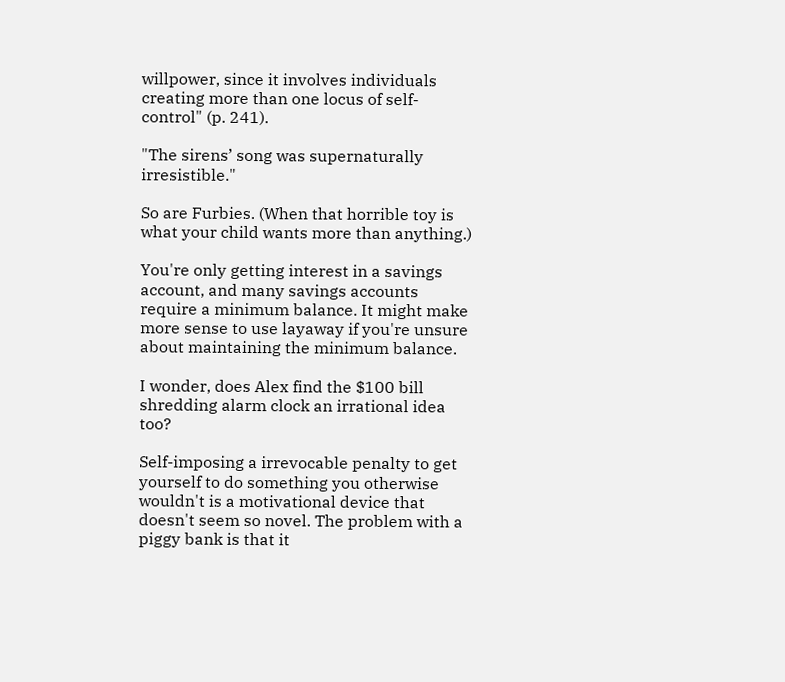willpower, since it involves individuals creating more than one locus of self-control" (p. 241).

"The sirens’ song was supernaturally irresistible."

So are Furbies. (When that horrible toy is what your child wants more than anything.)

You're only getting interest in a savings account, and many savings accounts require a minimum balance. It might make more sense to use layaway if you're unsure about maintaining the minimum balance.

I wonder, does Alex find the $100 bill shredding alarm clock an irrational idea too?

Self-imposing a irrevocable penalty to get yourself to do something you otherwise wouldn't is a motivational device that doesn't seem so novel. The problem with a piggy bank is that it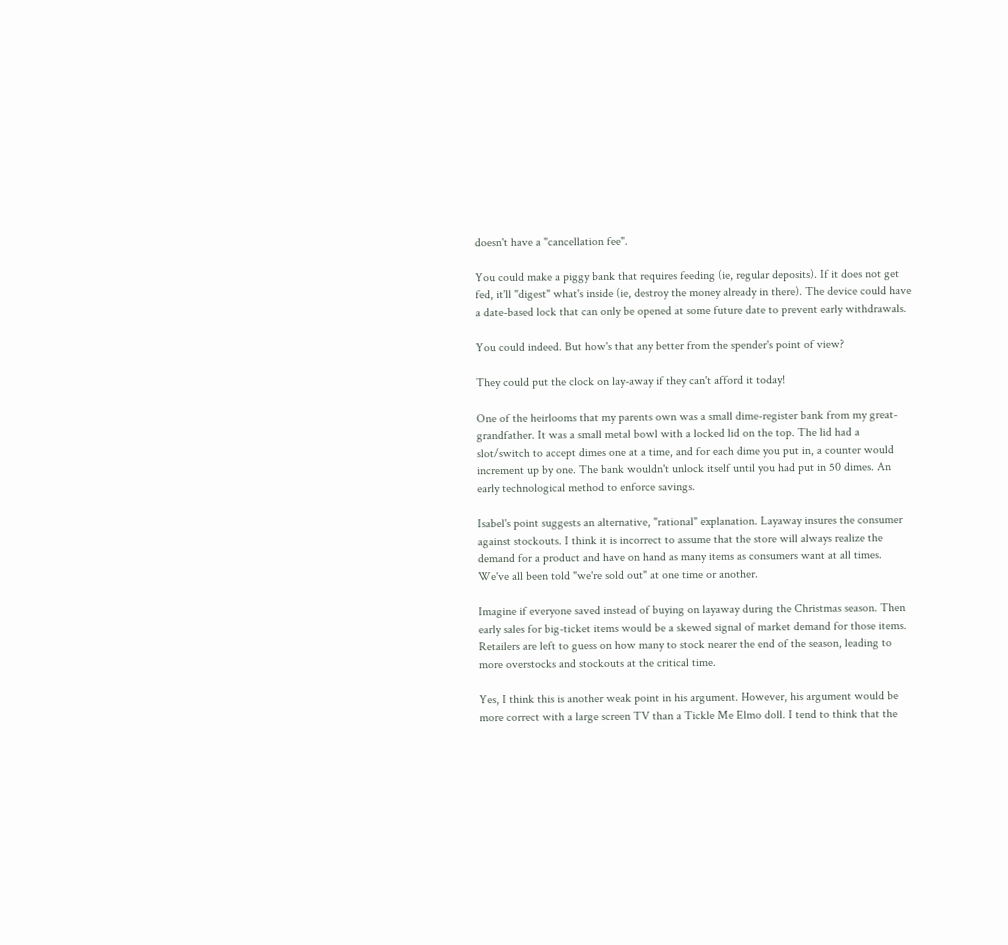doesn't have a "cancellation fee".

You could make a piggy bank that requires feeding (ie, regular deposits). If it does not get fed, it'll "digest" what's inside (ie, destroy the money already in there). The device could have a date-based lock that can only be opened at some future date to prevent early withdrawals.

You could indeed. But how's that any better from the spender's point of view?

They could put the clock on lay-away if they can't afford it today!

One of the heirlooms that my parents own was a small dime-register bank from my great-grandfather. It was a small metal bowl with a locked lid on the top. The lid had a slot/switch to accept dimes one at a time, and for each dime you put in, a counter would increment up by one. The bank wouldn't unlock itself until you had put in 50 dimes. An early technological method to enforce savings.

Isabel's point suggests an alternative, "rational" explanation. Layaway insures the consumer against stockouts. I think it is incorrect to assume that the store will always realize the demand for a product and have on hand as many items as consumers want at all times. We've all been told "we're sold out" at one time or another.

Imagine if everyone saved instead of buying on layaway during the Christmas season. Then early sales for big-ticket items would be a skewed signal of market demand for those items. Retailers are left to guess on how many to stock nearer the end of the season, leading to more overstocks and stockouts at the critical time.

Yes, I think this is another weak point in his argument. However, his argument would be more correct with a large screen TV than a Tickle Me Elmo doll. I tend to think that the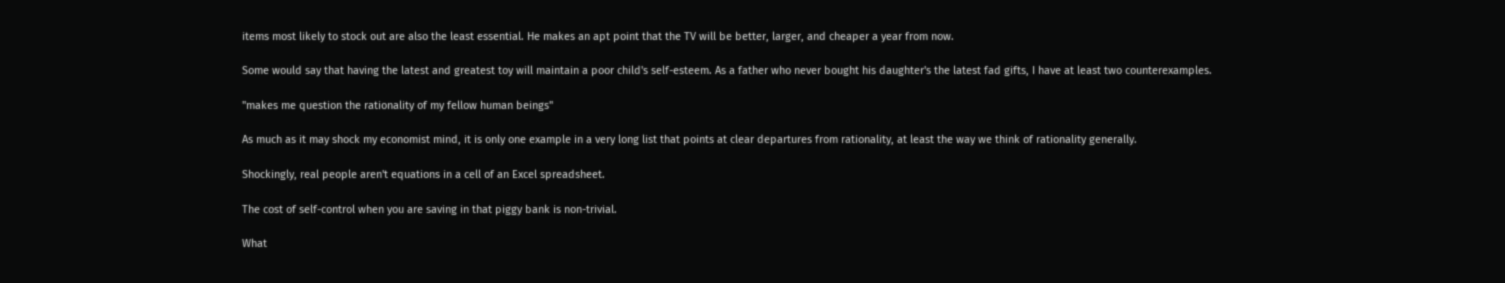items most likely to stock out are also the least essential. He makes an apt point that the TV will be better, larger, and cheaper a year from now.

Some would say that having the latest and greatest toy will maintain a poor child's self-esteem. As a father who never bought his daughter's the latest fad gifts, I have at least two counterexamples.

"makes me question the rationality of my fellow human beings"

As much as it may shock my economist mind, it is only one example in a very long list that points at clear departures from rationality, at least the way we think of rationality generally.

Shockingly, real people aren't equations in a cell of an Excel spreadsheet.

The cost of self-control when you are saving in that piggy bank is non-trivial.

What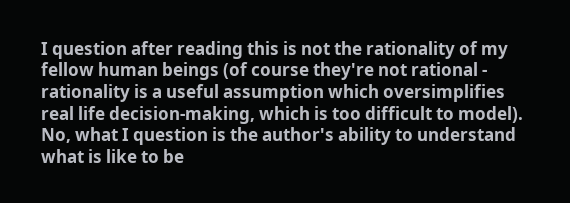I question after reading this is not the rationality of my fellow human beings (of course they're not rational - rationality is a useful assumption which oversimplifies real life decision-making, which is too difficult to model). No, what I question is the author's ability to understand what is like to be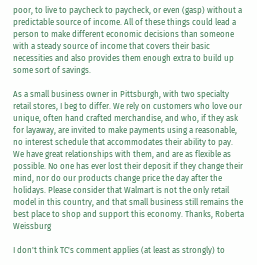poor, to live to paycheck to paycheck, or even (gasp) without a predictable source of income. All of these things could lead a person to make different economic decisions than someone with a steady source of income that covers their basic necessities and also provides them enough extra to build up some sort of savings.

As a small business owner in Pittsburgh, with two specialty retail stores, I beg to differ. We rely on customers who love our unique, often hand crafted merchandise, and who, if they ask for layaway, are invited to make payments using a reasonable, no interest schedule that accommodates their ability to pay. We have great relationships with them, and are as flexible as possible. No one has ever lost their deposit if they change their mind, nor do our products change price the day after the holidays. Please consider that Walmart is not the only retail model in this country, and that small business still remains the best place to shop and support this economy. Thanks, Roberta Weissburg

I don't think TC's comment applies (at least as strongly) to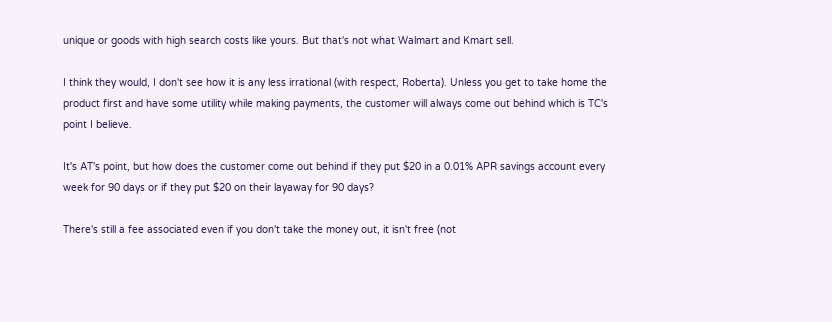unique or goods with high search costs like yours. But that's not what Walmart and Kmart sell.

I think they would, I don't see how it is any less irrational (with respect, Roberta). Unless you get to take home the product first and have some utility while making payments, the customer will always come out behind which is TC's point I believe.

It's AT's point, but how does the customer come out behind if they put $20 in a 0.01% APR savings account every week for 90 days or if they put $20 on their layaway for 90 days?

There's still a fee associated even if you don't take the money out, it isn't free (not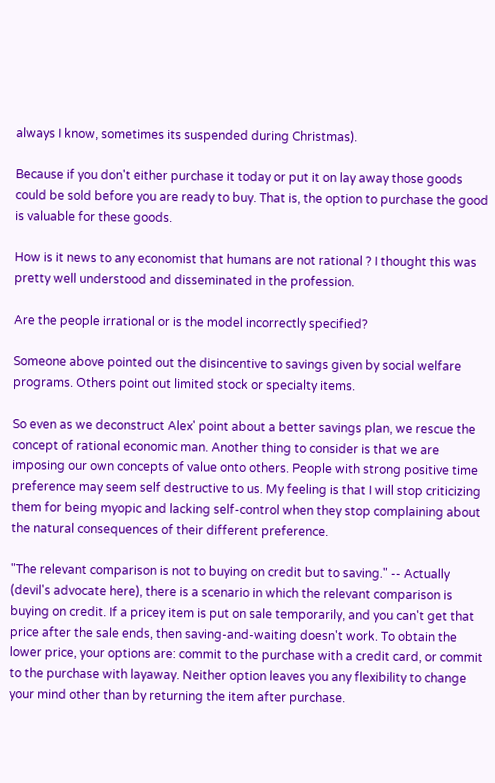always I know, sometimes its suspended during Christmas).

Because if you don't either purchase it today or put it on lay away those goods could be sold before you are ready to buy. That is, the option to purchase the good is valuable for these goods.

How is it news to any economist that humans are not rational ? I thought this was pretty well understood and disseminated in the profession.

Are the people irrational or is the model incorrectly specified?

Someone above pointed out the disincentive to savings given by social welfare programs. Others point out limited stock or specialty items.

So even as we deconstruct Alex' point about a better savings plan, we rescue the concept of rational economic man. Another thing to consider is that we are imposing our own concepts of value onto others. People with strong positive time preference may seem self destructive to us. My feeling is that I will stop criticizing them for being myopic and lacking self-control when they stop complaining about the natural consequences of their different preference.

"The relevant comparison is not to buying on credit but to saving." -- Actually (devil's advocate here), there is a scenario in which the relevant comparison is buying on credit. If a pricey item is put on sale temporarily, and you can't get that price after the sale ends, then saving-and-waiting doesn't work. To obtain the lower price, your options are: commit to the purchase with a credit card, or commit to the purchase with layaway. Neither option leaves you any flexibility to change your mind other than by returning the item after purchase.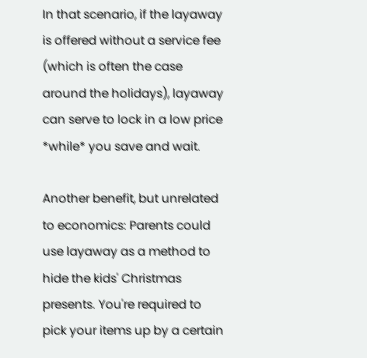In that scenario, if the layaway is offered without a service fee (which is often the case around the holidays), layaway can serve to lock in a low price *while* you save and wait.

Another benefit, but unrelated to economics: Parents could use layaway as a method to hide the kids' Christmas presents. You're required to pick your items up by a certain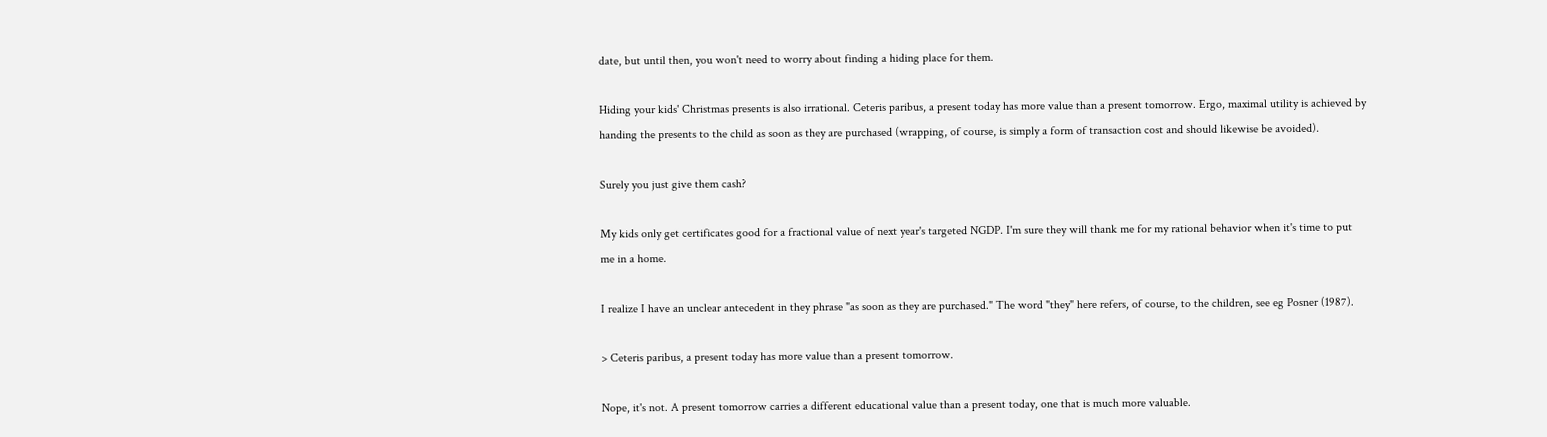date, but until then, you won't need to worry about finding a hiding place for them.

Hiding your kids' Christmas presents is also irrational. Ceteris paribus, a present today has more value than a present tomorrow. Ergo, maximal utility is achieved by handing the presents to the child as soon as they are purchased (wrapping, of course, is simply a form of transaction cost and should likewise be avoided).

Surely you just give them cash?

My kids only get certificates good for a fractional value of next year's targeted NGDP. I'm sure they will thank me for my rational behavior when it's time to put me in a home.

I realize I have an unclear antecedent in they phrase "as soon as they are purchased." The word "they" here refers, of course, to the children, see eg Posner (1987).

> Ceteris paribus, a present today has more value than a present tomorrow.

Nope, it's not. A present tomorrow carries a different educational value than a present today, one that is much more valuable.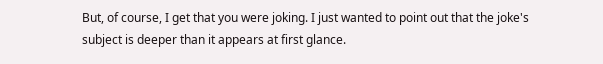But, of course, I get that you were joking. I just wanted to point out that the joke's subject is deeper than it appears at first glance.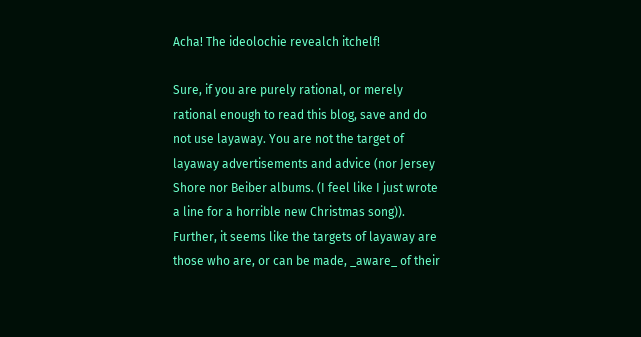Acha! The ideolochie revealch itchelf!

Sure, if you are purely rational, or merely rational enough to read this blog, save and do not use layaway. You are not the target of layaway advertisements and advice (nor Jersey Shore nor Beiber albums. (I feel like I just wrote a line for a horrible new Christmas song)). Further, it seems like the targets of layaway are those who are, or can be made, _aware_ of their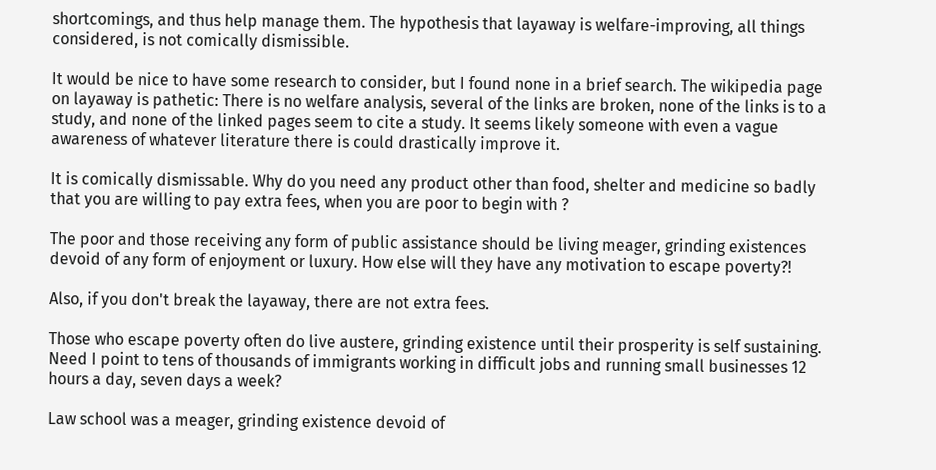shortcomings, and thus help manage them. The hypothesis that layaway is welfare-improving, all things considered, is not comically dismissible.

It would be nice to have some research to consider, but I found none in a brief search. The wikipedia page on layaway is pathetic: There is no welfare analysis, several of the links are broken, none of the links is to a study, and none of the linked pages seem to cite a study. It seems likely someone with even a vague awareness of whatever literature there is could drastically improve it.

It is comically dismissable. Why do you need any product other than food, shelter and medicine so badly that you are willing to pay extra fees, when you are poor to begin with ?

The poor and those receiving any form of public assistance should be living meager, grinding existences devoid of any form of enjoyment or luxury. How else will they have any motivation to escape poverty?!

Also, if you don't break the layaway, there are not extra fees.

Those who escape poverty often do live austere, grinding existence until their prosperity is self sustaining. Need I point to tens of thousands of immigrants working in difficult jobs and running small businesses 12 hours a day, seven days a week?

Law school was a meager, grinding existence devoid of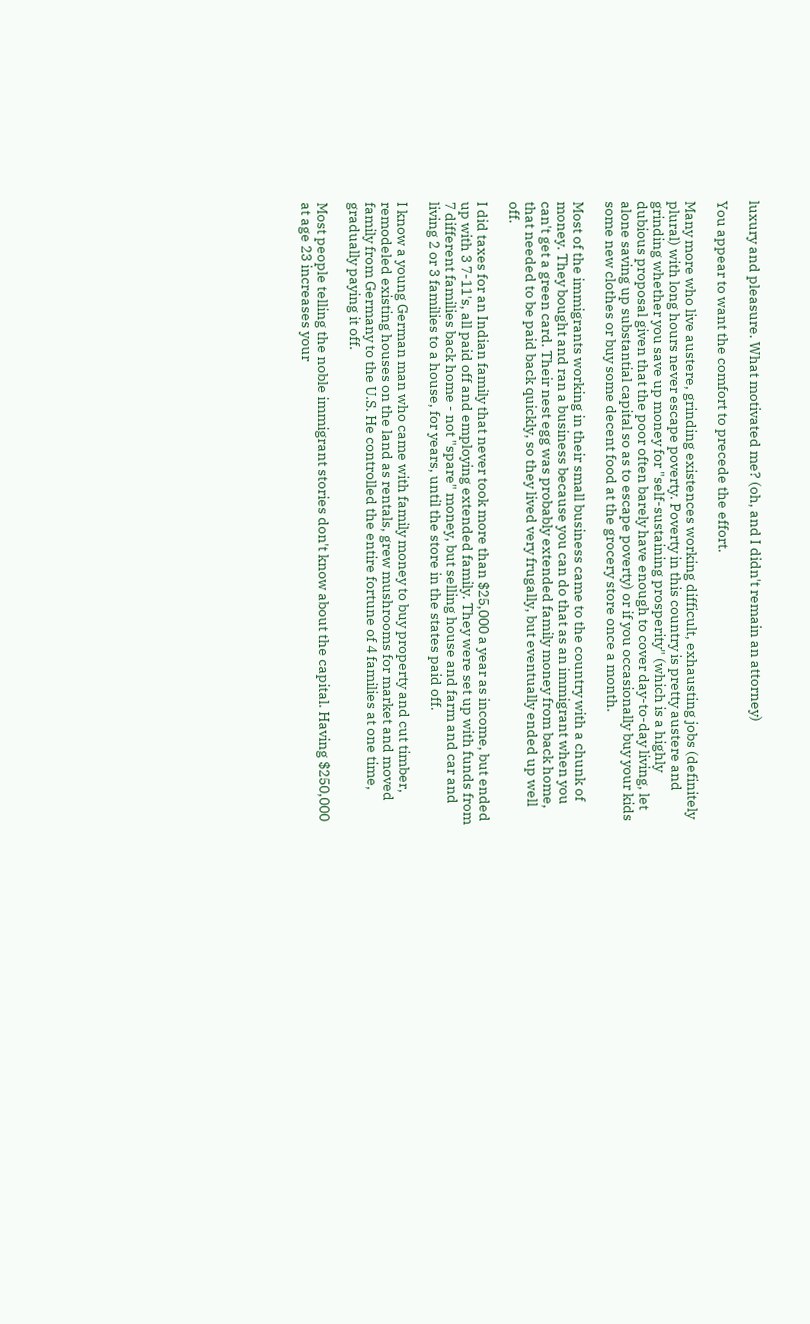luxury and pleasure. What motivated me? (oh, and I didn't remain an attorney)

You appear to want the comfort to precede the effort.

Many more who live austere, grinding existences working difficult, exhausting jobs (definitely plural) with long hours never escape poverty. Poverty in this country is pretty austere and grinding whether you save up money for "self-sustaining prosperity" (which is a highly dubious proposal given that the poor often barely have enough to cover day-to-day living, let alone saving up substantial capital so as to escape poverty) or if you occasionally buy your kids some new clothes or buy some decent food at the grocery store once a month.

Most of the immigrants working in their small business came to the country with a chunk of money. They bought and ran a business because you can do that as an immigrant when you can't get a green card. Their nest egg was probably extended family money from back home, that needed to be paid back quickly, so they lived very frugally, but eventually ended up well off.

I did taxes for an Indian family that never took more than $25,000 a year as income, but ended up with 3 7-11's, all paid off and employing extended family. They were set up with funds from 7 different families back home - not "spare" money, but selling house and farm and car and living 2 or 3 families to a house, for years, until the store in the states paid off.

I know a young German man who came with family money to buy property and cut timber, remodeled existing houses on the land as rentals, grew mushrooms for market and moved family from Germany to the U.S. He controlled the entire fortune of 4 families at one time, gradually paying it off.

Most people telling the noble immigrant stories don't know about the capital. Having $250,000 at age 23 increases your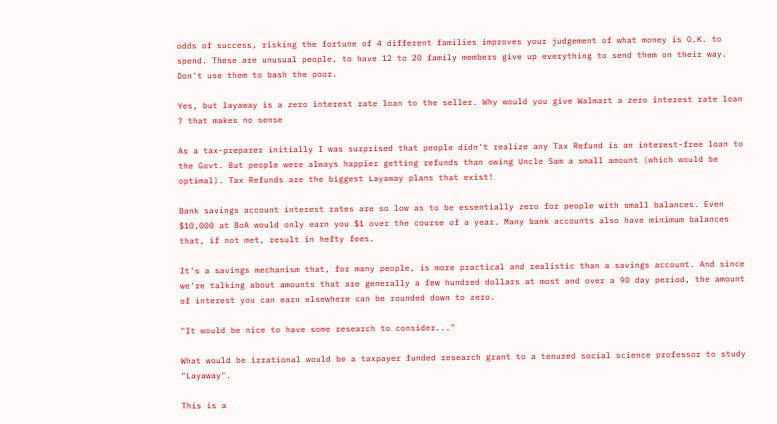odds of success, risking the fortune of 4 different families improves your judgement of what money is O.K. to spend. These are unusual people, to have 12 to 20 family members give up everything to send them on their way. Don't use them to bash the poor.

Yes, but layaway is a zero interest rate loan to the seller. Why would you give Walmart a zero interest rate loan ? that makes no sense

As a tax-preparer initially I was surprised that people didn't realize any Tax Refund is an interest-free loan to the Govt. But people were always happier getting refunds than owing Uncle Sam a small amount (which would be optimal). Tax Refunds are the biggest Layaway plans that exist!

Bank savings account interest rates are so low as to be essentially zero for people with small balances. Even $10,000 at BoA would only earn you $1 over the course of a year. Many bank accounts also have minimum balances that, if not met, result in hefty fees.

It's a savings mechanism that, for many people, is more practical and realistic than a savings account. And since we're talking about amounts that are generally a few hundred dollars at most and over a 90 day period, the amount of interest you can earn elsewhere can be rounded down to zero.

"It would be nice to have some research to consider..."

What would be irrational would be a taxpayer funded research grant to a tenured social science professor to study "Layaway".

This is a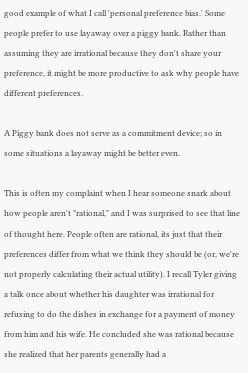good example of what I call 'personal preference bias.' Some people prefer to use layaway over a piggy bank. Rather than assuming they are irrational because they don't share your preference, it might be more productive to ask why people have different preferences.

A Piggy bank does not serve as a commitment device; so in some situations a layaway might be better even.

This is often my complaint when I hear someone snark about how people aren't "rational," and I was surprised to see that line of thought here. People often are rational, its just that their preferences differ from what we think they should be (or, we're not properly calculating their actual utility). I recall Tyler giving a talk once about whether his daughter was irrational for refusing to do the dishes in exchange for a payment of money from him and his wife. He concluded she was rational because she realized that her parents generally had a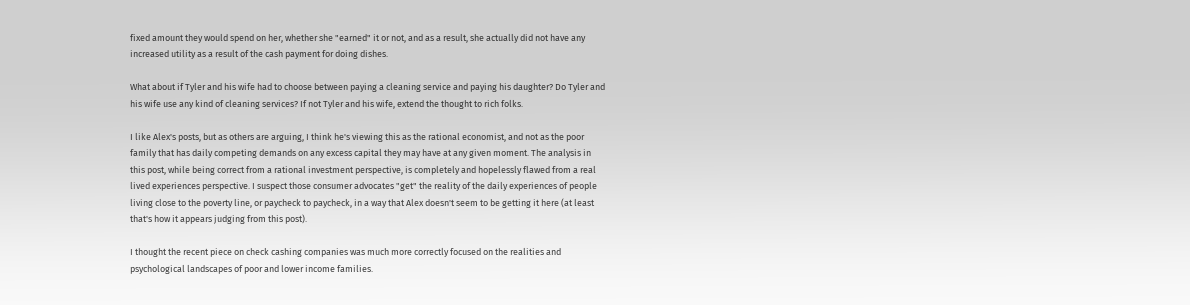fixed amount they would spend on her, whether she "earned" it or not, and as a result, she actually did not have any increased utility as a result of the cash payment for doing dishes.

What about if Tyler and his wife had to choose between paying a cleaning service and paying his daughter? Do Tyler and his wife use any kind of cleaning services? If not Tyler and his wife, extend the thought to rich folks.

I like Alex's posts, but as others are arguing, I think he's viewing this as the rational economist, and not as the poor family that has daily competing demands on any excess capital they may have at any given moment. The analysis in this post, while being correct from a rational investment perspective, is completely and hopelessly flawed from a real lived experiences perspective. I suspect those consumer advocates "get" the reality of the daily experiences of people living close to the poverty line, or paycheck to paycheck, in a way that Alex doesn't seem to be getting it here (at least that's how it appears judging from this post).

I thought the recent piece on check cashing companies was much more correctly focused on the realities and psychological landscapes of poor and lower income families.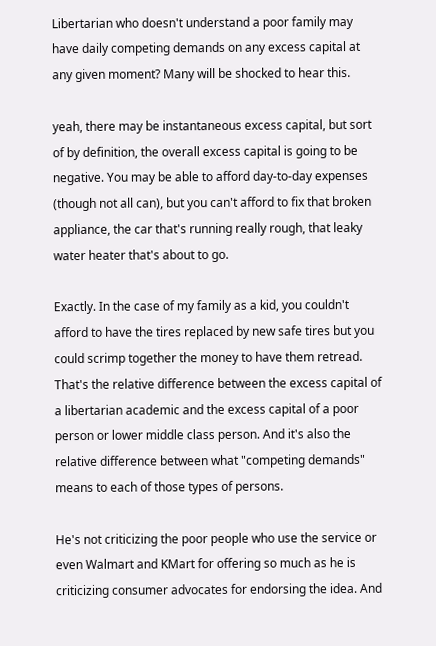Libertarian who doesn't understand a poor family may have daily competing demands on any excess capital at any given moment? Many will be shocked to hear this.

yeah, there may be instantaneous excess capital, but sort of by definition, the overall excess capital is going to be negative. You may be able to afford day-to-day expenses (though not all can), but you can't afford to fix that broken appliance, the car that's running really rough, that leaky water heater that's about to go.

Exactly. In the case of my family as a kid, you couldn't afford to have the tires replaced by new safe tires but you could scrimp together the money to have them retread. That's the relative difference between the excess capital of a libertarian academic and the excess capital of a poor person or lower middle class person. And it's also the relative difference between what "competing demands" means to each of those types of persons.

He's not criticizing the poor people who use the service or even Walmart and KMart for offering so much as he is criticizing consumer advocates for endorsing the idea. And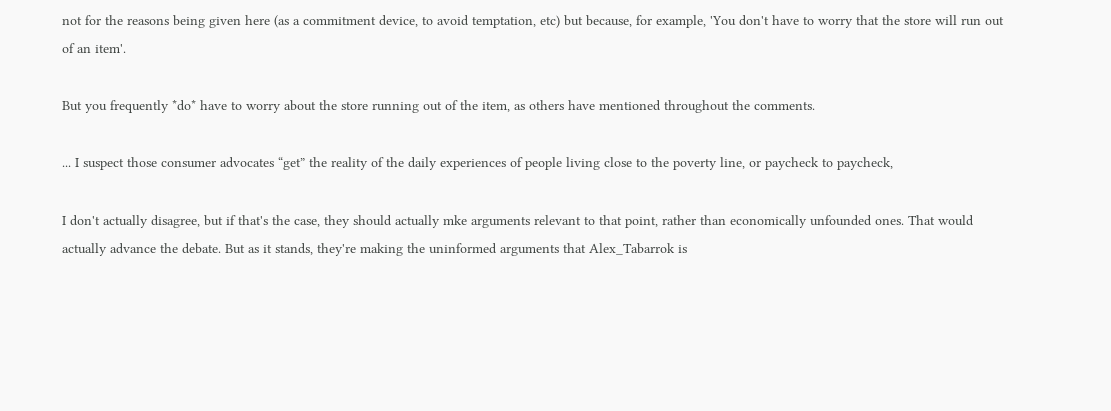not for the reasons being given here (as a commitment device, to avoid temptation, etc) but because, for example, 'You don't have to worry that the store will run out of an item'.

But you frequently *do* have to worry about the store running out of the item, as others have mentioned throughout the comments.

... I suspect those consumer advocates “get” the reality of the daily experiences of people living close to the poverty line, or paycheck to paycheck,

I don't actually disagree, but if that's the case, they should actually mke arguments relevant to that point, rather than economically unfounded ones. That would actually advance the debate. But as it stands, they're making the uninformed arguments that Alex_Tabarrok is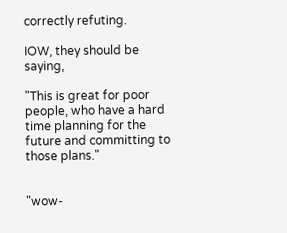correctly refuting.

IOW, they should be saying,

"This is great for poor people, who have a hard time planning for the future and committing to those plans."


"wow-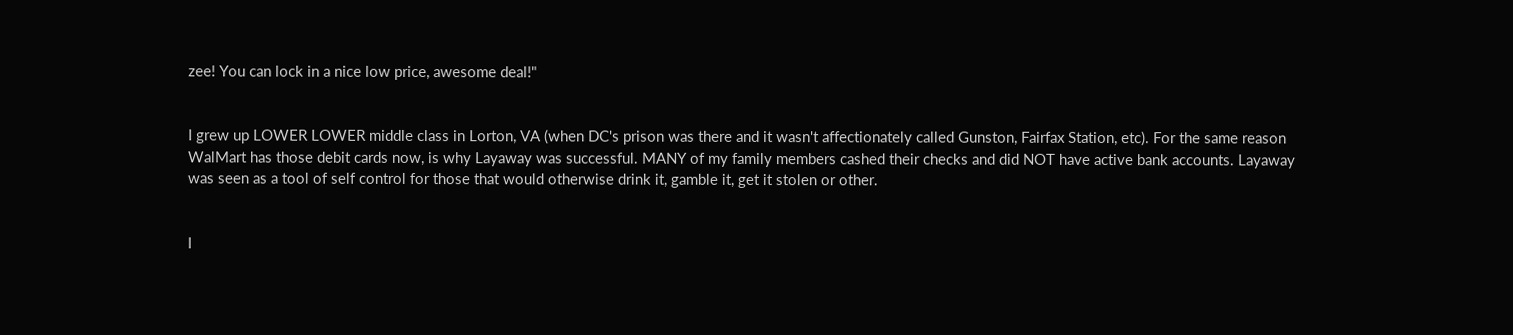zee! You can lock in a nice low price, awesome deal!"


I grew up LOWER LOWER middle class in Lorton, VA (when DC's prison was there and it wasn't affectionately called Gunston, Fairfax Station, etc). For the same reason WalMart has those debit cards now, is why Layaway was successful. MANY of my family members cashed their checks and did NOT have active bank accounts. Layaway was seen as a tool of self control for those that would otherwise drink it, gamble it, get it stolen or other.


I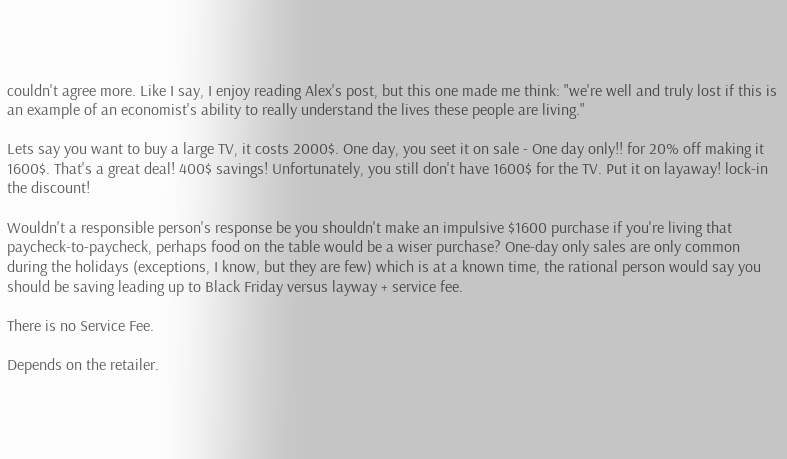couldn't agree more. Like I say, I enjoy reading Alex's post, but this one made me think: "we're well and truly lost if this is an example of an economist's ability to really understand the lives these people are living."

Lets say you want to buy a large TV, it costs 2000$. One day, you seet it on sale - One day only!! for 20% off making it 1600$. That's a great deal! 400$ savings! Unfortunately, you still don't have 1600$ for the TV. Put it on layaway! lock-in the discount!

Wouldn't a responsible person's response be you shouldn't make an impulsive $1600 purchase if you're living that paycheck-to-paycheck, perhaps food on the table would be a wiser purchase? One-day only sales are only common during the holidays (exceptions, I know, but they are few) which is at a known time, the rational person would say you should be saving leading up to Black Friday versus layway + service fee.

There is no Service Fee.

Depends on the retailer.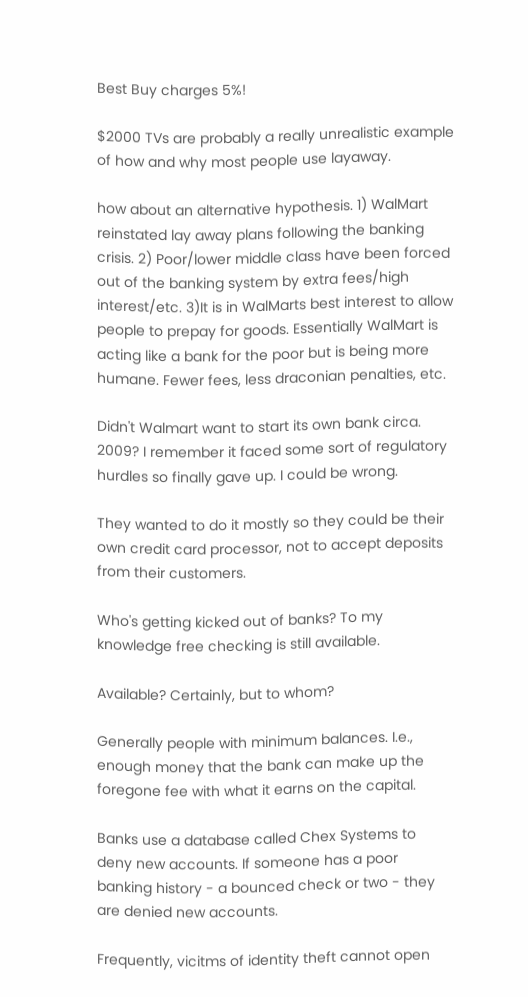Best Buy charges 5%!

$2000 TVs are probably a really unrealistic example of how and why most people use layaway.

how about an alternative hypothesis. 1) WalMart reinstated lay away plans following the banking crisis. 2) Poor/lower middle class have been forced out of the banking system by extra fees/high interest/etc. 3)It is in WalMarts best interest to allow people to prepay for goods. Essentially WalMart is acting like a bank for the poor but is being more humane. Fewer fees, less draconian penalties, etc.

Didn't Walmart want to start its own bank circa. 2009? I remember it faced some sort of regulatory hurdles so finally gave up. I could be wrong.

They wanted to do it mostly so they could be their own credit card processor, not to accept deposits from their customers.

Who's getting kicked out of banks? To my knowledge free checking is still available.

Available? Certainly, but to whom?

Generally people with minimum balances. I.e., enough money that the bank can make up the foregone fee with what it earns on the capital.

Banks use a database called Chex Systems to deny new accounts. If someone has a poor banking history - a bounced check or two - they are denied new accounts.

Frequently, vicitms of identity theft cannot open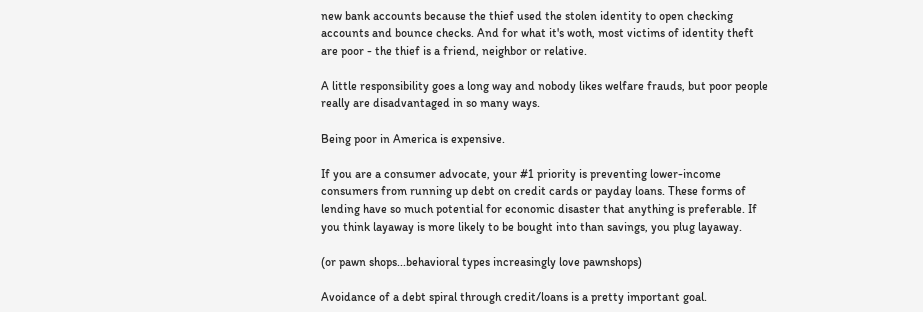new bank accounts because the thief used the stolen identity to open checking accounts and bounce checks. And for what it's woth, most victims of identity theft are poor - the thief is a friend, neighbor or relative.

A little responsibility goes a long way and nobody likes welfare frauds, but poor people really are disadvantaged in so many ways.

Being poor in America is expensive.

If you are a consumer advocate, your #1 priority is preventing lower-income consumers from running up debt on credit cards or payday loans. These forms of lending have so much potential for economic disaster that anything is preferable. If you think layaway is more likely to be bought into than savings, you plug layaway.

(or pawn shops...behavioral types increasingly love pawnshops)

Avoidance of a debt spiral through credit/loans is a pretty important goal.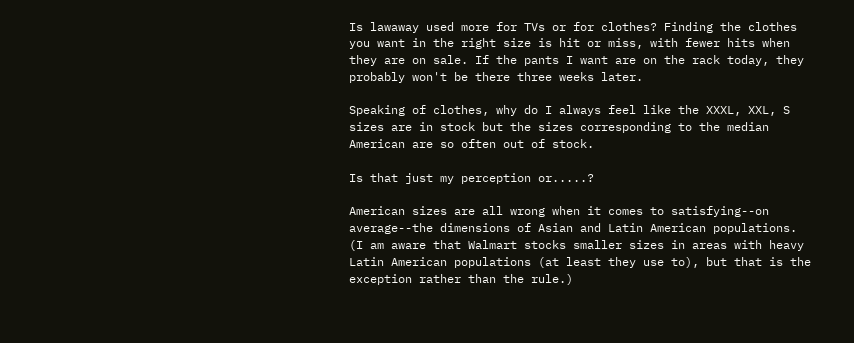Is lawaway used more for TVs or for clothes? Finding the clothes you want in the right size is hit or miss, with fewer hits when they are on sale. If the pants I want are on the rack today, they probably won't be there three weeks later.

Speaking of clothes, why do I always feel like the XXXL, XXL, S sizes are in stock but the sizes corresponding to the median American are so often out of stock.

Is that just my perception or.....?

American sizes are all wrong when it comes to satisfying--on average--the dimensions of Asian and Latin American populations. (I am aware that Walmart stocks smaller sizes in areas with heavy Latin American populations (at least they use to), but that is the exception rather than the rule.)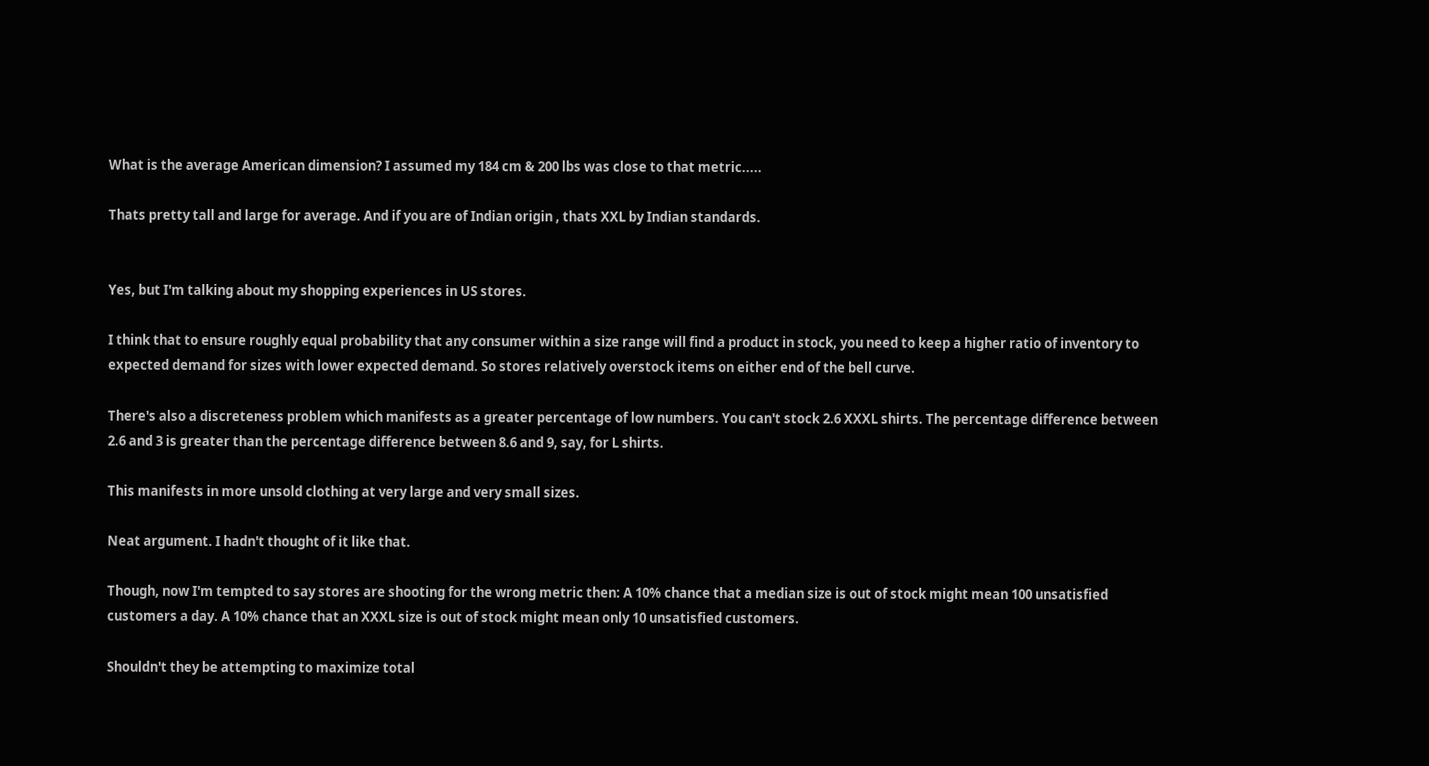What is the average American dimension? I assumed my 184 cm & 200 lbs was close to that metric.....

Thats pretty tall and large for average. And if you are of Indian origin , thats XXL by Indian standards.


Yes, but I'm talking about my shopping experiences in US stores.

I think that to ensure roughly equal probability that any consumer within a size range will find a product in stock, you need to keep a higher ratio of inventory to expected demand for sizes with lower expected demand. So stores relatively overstock items on either end of the bell curve.

There's also a discreteness problem which manifests as a greater percentage of low numbers. You can't stock 2.6 XXXL shirts. The percentage difference between 2.6 and 3 is greater than the percentage difference between 8.6 and 9, say, for L shirts.

This manifests in more unsold clothing at very large and very small sizes.

Neat argument. I hadn't thought of it like that.

Though, now I'm tempted to say stores are shooting for the wrong metric then: A 10% chance that a median size is out of stock might mean 100 unsatisfied customers a day. A 10% chance that an XXXL size is out of stock might mean only 10 unsatisfied customers.

Shouldn't they be attempting to maximize total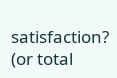satisfaction? (or total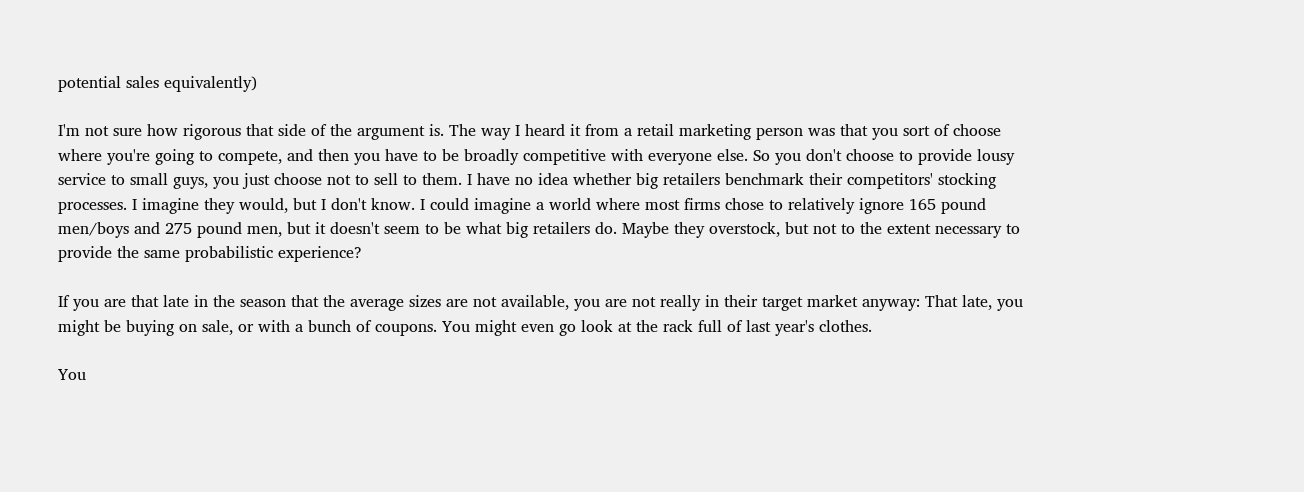potential sales equivalently)

I'm not sure how rigorous that side of the argument is. The way I heard it from a retail marketing person was that you sort of choose where you're going to compete, and then you have to be broadly competitive with everyone else. So you don't choose to provide lousy service to small guys, you just choose not to sell to them. I have no idea whether big retailers benchmark their competitors' stocking processes. I imagine they would, but I don't know. I could imagine a world where most firms chose to relatively ignore 165 pound men/boys and 275 pound men, but it doesn't seem to be what big retailers do. Maybe they overstock, but not to the extent necessary to provide the same probabilistic experience?

If you are that late in the season that the average sizes are not available, you are not really in their target market anyway: That late, you might be buying on sale, or with a bunch of coupons. You might even go look at the rack full of last year's clothes.

You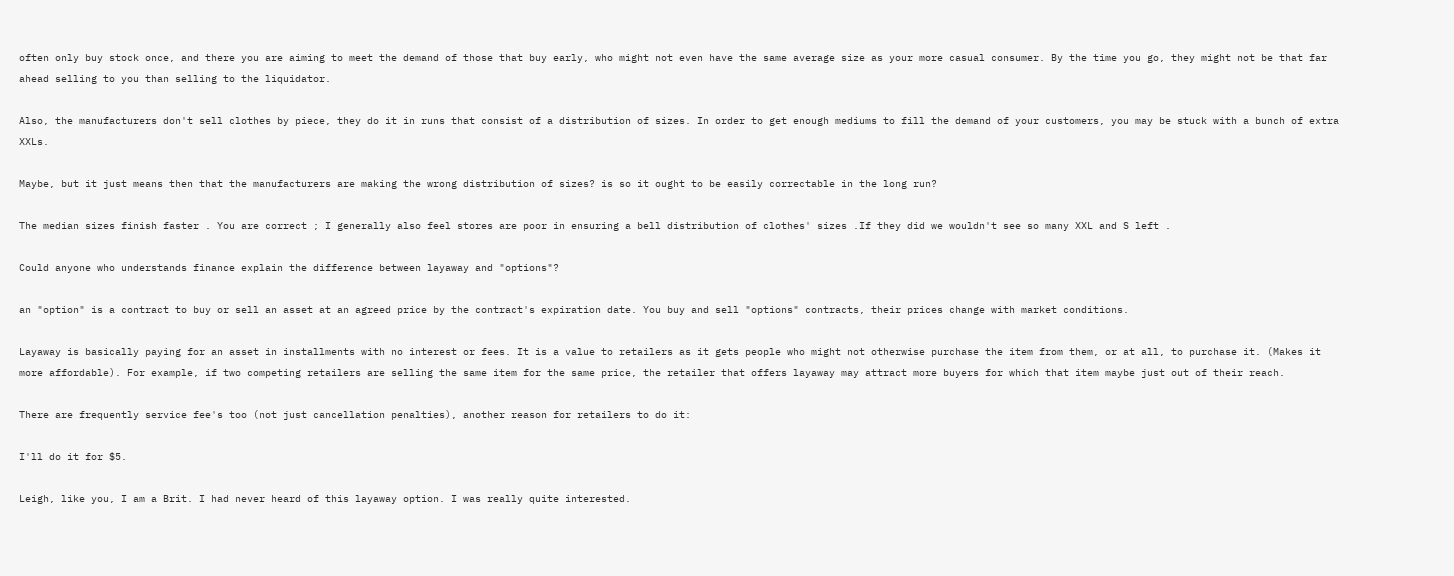often only buy stock once, and there you are aiming to meet the demand of those that buy early, who might not even have the same average size as your more casual consumer. By the time you go, they might not be that far ahead selling to you than selling to the liquidator.

Also, the manufacturers don't sell clothes by piece, they do it in runs that consist of a distribution of sizes. In order to get enough mediums to fill the demand of your customers, you may be stuck with a bunch of extra XXLs.

Maybe, but it just means then that the manufacturers are making the wrong distribution of sizes? is so it ought to be easily correctable in the long run?

The median sizes finish faster . You are correct ; I generally also feel stores are poor in ensuring a bell distribution of clothes' sizes .If they did we wouldn't see so many XXL and S left .

Could anyone who understands finance explain the difference between layaway and "options"?

an "option" is a contract to buy or sell an asset at an agreed price by the contract's expiration date. You buy and sell "options" contracts, their prices change with market conditions.

Layaway is basically paying for an asset in installments with no interest or fees. It is a value to retailers as it gets people who might not otherwise purchase the item from them, or at all, to purchase it. (Makes it more affordable). For example, if two competing retailers are selling the same item for the same price, the retailer that offers layaway may attract more buyers for which that item maybe just out of their reach.

There are frequently service fee's too (not just cancellation penalties), another reason for retailers to do it:

I'll do it for $5.

Leigh, like you, I am a Brit. I had never heard of this layaway option. I was really quite interested.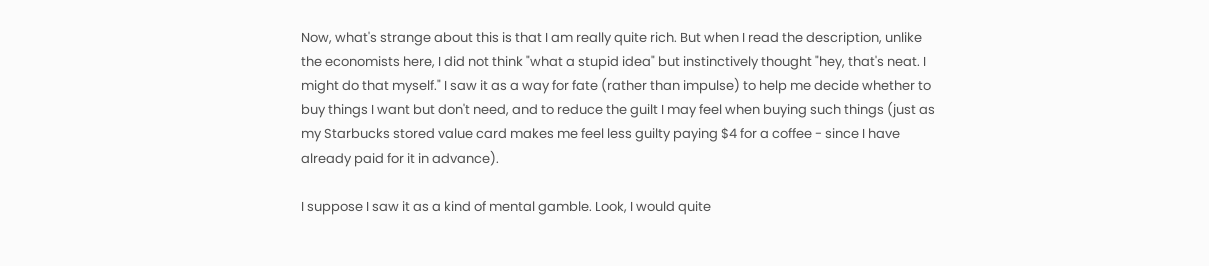Now, what's strange about this is that I am really quite rich. But when I read the description, unlike the economists here, I did not think "what a stupid idea" but instinctively thought "hey, that's neat. I might do that myself." I saw it as a way for fate (rather than impulse) to help me decide whether to buy things I want but don't need, and to reduce the guilt I may feel when buying such things (just as my Starbucks stored value card makes me feel less guilty paying $4 for a coffee - since I have already paid for it in advance).

I suppose I saw it as a kind of mental gamble. Look, I would quite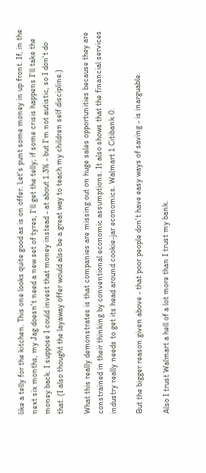like a telly for the kitchen. This one looks quite good as is on offer. Let's punt some money in up front. If, in the next six months, my Jag doesn't need a new set of tyres, I'll get the telly; if some crisis happens I'll take the money back. I suppose I could invest that money instead - at about 1.3% - but I'm not autistic, so I don't do that. (I also thought the layaway offer would also be a great way to teach my children self discipline.)

What this really demonstrates is that companies are missing out on huge sales opportunities because they are constrained in their thinking by conventional economic assumptions. It also shows that the financial services industry really needs to get its head around cookie-jar economics. Walmart 1 Citibank 0.

But the bigger reason given above - that poor people don't have easy ways of saving - is inarguable.

Also I trust Walmart a hell of a lot more than I trust my bank.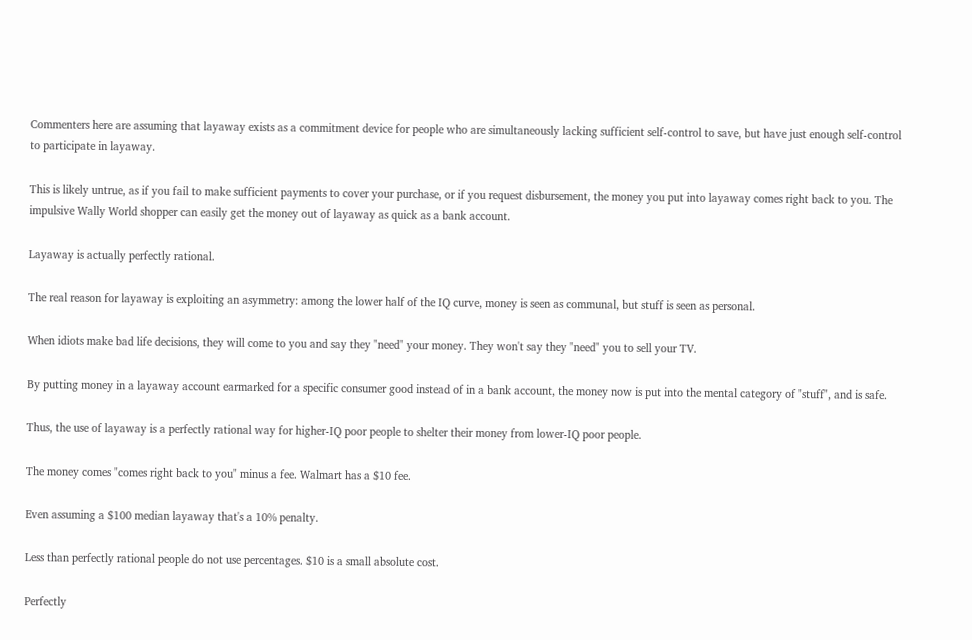Commenters here are assuming that layaway exists as a commitment device for people who are simultaneously lacking sufficient self-control to save, but have just enough self-control to participate in layaway.

This is likely untrue, as if you fail to make sufficient payments to cover your purchase, or if you request disbursement, the money you put into layaway comes right back to you. The impulsive Wally World shopper can easily get the money out of layaway as quick as a bank account.

Layaway is actually perfectly rational.

The real reason for layaway is exploiting an asymmetry: among the lower half of the IQ curve, money is seen as communal, but stuff is seen as personal.

When idiots make bad life decisions, they will come to you and say they "need" your money. They won't say they "need" you to sell your TV.

By putting money in a layaway account earmarked for a specific consumer good instead of in a bank account, the money now is put into the mental category of "stuff", and is safe.

Thus, the use of layaway is a perfectly rational way for higher-IQ poor people to shelter their money from lower-IQ poor people.

The money comes "comes right back to you" minus a fee. Walmart has a $10 fee.

Even assuming a $100 median layaway that's a 10% penalty.

Less than perfectly rational people do not use percentages. $10 is a small absolute cost.

Perfectly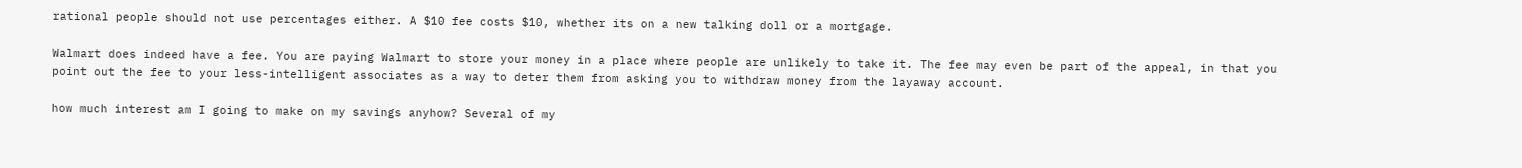rational people should not use percentages either. A $10 fee costs $10, whether its on a new talking doll or a mortgage.

Walmart does indeed have a fee. You are paying Walmart to store your money in a place where people are unlikely to take it. The fee may even be part of the appeal, in that you point out the fee to your less-intelligent associates as a way to deter them from asking you to withdraw money from the layaway account.

how much interest am I going to make on my savings anyhow? Several of my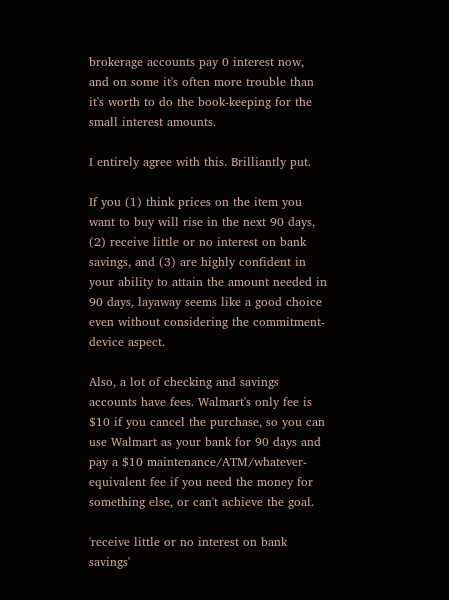brokerage accounts pay 0 interest now, and on some it's often more trouble than it's worth to do the book-keeping for the small interest amounts.

I entirely agree with this. Brilliantly put.

If you (1) think prices on the item you want to buy will rise in the next 90 days, (2) receive little or no interest on bank savings, and (3) are highly confident in your ability to attain the amount needed in 90 days, layaway seems like a good choice even without considering the commitment-device aspect.

Also, a lot of checking and savings accounts have fees. Walmart's only fee is $10 if you cancel the purchase, so you can use Walmart as your bank for 90 days and pay a $10 maintenance/ATM/whatever-equivalent fee if you need the money for something else, or can't achieve the goal.

'receive little or no interest on bank savings'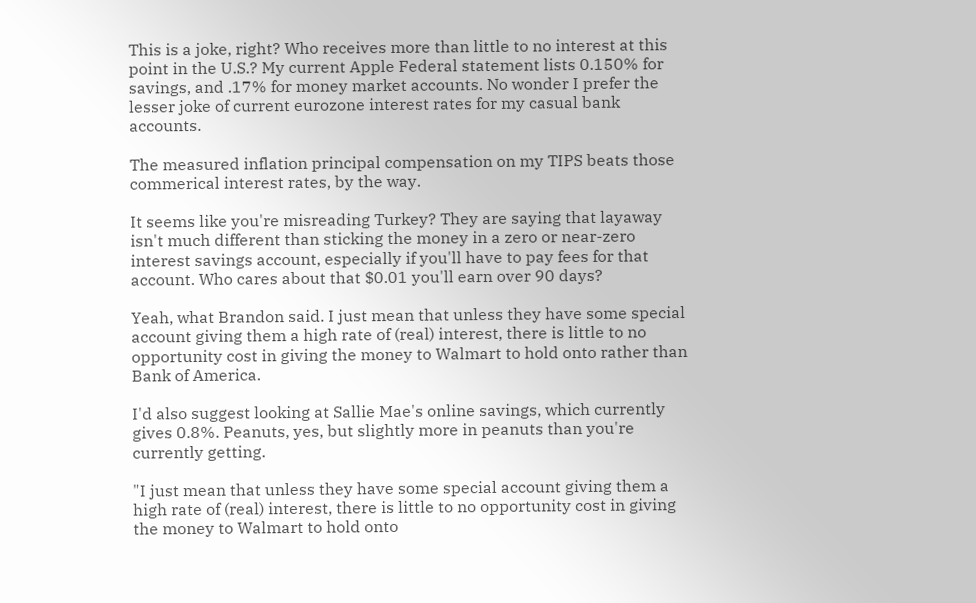This is a joke, right? Who receives more than little to no interest at this point in the U.S.? My current Apple Federal statement lists 0.150% for savings, and .17% for money market accounts. No wonder I prefer the lesser joke of current eurozone interest rates for my casual bank accounts.

The measured inflation principal compensation on my TIPS beats those commerical interest rates, by the way.

It seems like you're misreading Turkey? They are saying that layaway isn't much different than sticking the money in a zero or near-zero interest savings account, especially if you'll have to pay fees for that account. Who cares about that $0.01 you'll earn over 90 days?

Yeah, what Brandon said. I just mean that unless they have some special account giving them a high rate of (real) interest, there is little to no opportunity cost in giving the money to Walmart to hold onto rather than Bank of America.

I'd also suggest looking at Sallie Mae's online savings, which currently gives 0.8%. Peanuts, yes, but slightly more in peanuts than you're currently getting.

"I just mean that unless they have some special account giving them a high rate of (real) interest, there is little to no opportunity cost in giving the money to Walmart to hold onto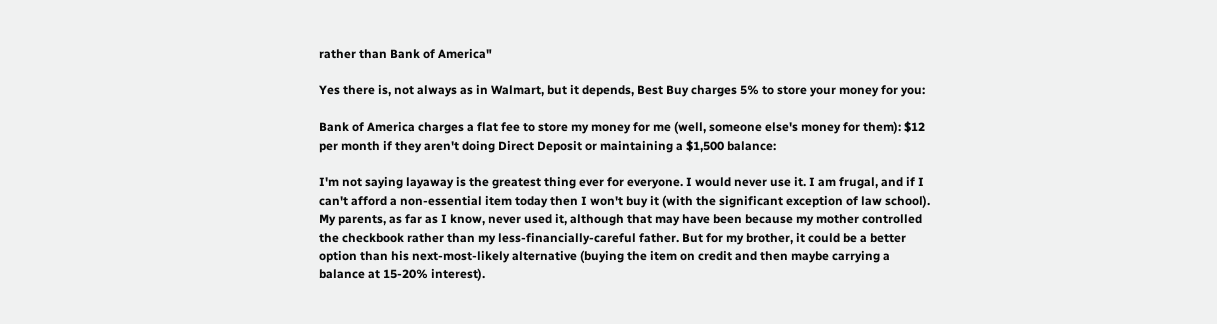rather than Bank of America"

Yes there is, not always as in Walmart, but it depends, Best Buy charges 5% to store your money for you:

Bank of America charges a flat fee to store my money for me (well, someone else's money for them): $12 per month if they aren't doing Direct Deposit or maintaining a $1,500 balance:

I'm not saying layaway is the greatest thing ever for everyone. I would never use it. I am frugal, and if I can't afford a non-essential item today then I won't buy it (with the significant exception of law school). My parents, as far as I know, never used it, although that may have been because my mother controlled the checkbook rather than my less-financially-careful father. But for my brother, it could be a better option than his next-most-likely alternative (buying the item on credit and then maybe carrying a balance at 15-20% interest).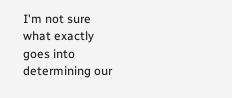I'm not sure what exactly goes into determining our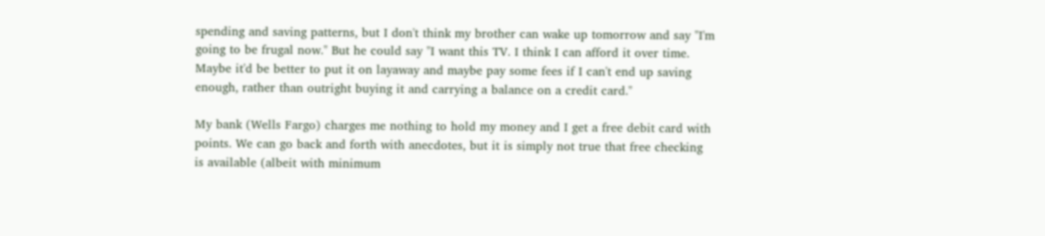spending and saving patterns, but I don't think my brother can wake up tomorrow and say "I'm going to be frugal now." But he could say "I want this TV. I think I can afford it over time. Maybe it'd be better to put it on layaway and maybe pay some fees if I can't end up saving enough, rather than outright buying it and carrying a balance on a credit card."

My bank (Wells Fargo) charges me nothing to hold my money and I get a free debit card with points. We can go back and forth with anecdotes, but it is simply not true that free checking is available (albeit with minimum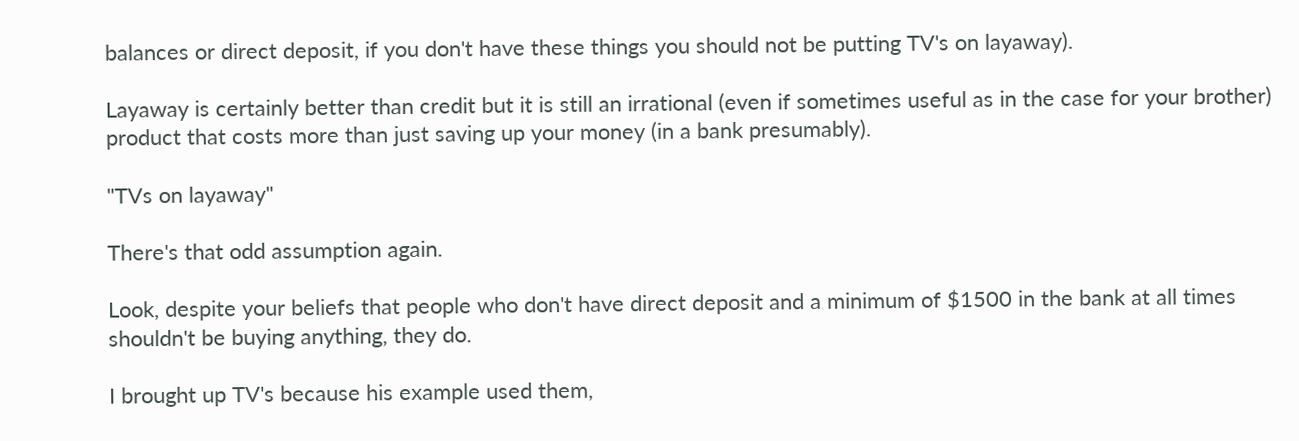balances or direct deposit, if you don't have these things you should not be putting TV's on layaway).

Layaway is certainly better than credit but it is still an irrational (even if sometimes useful as in the case for your brother) product that costs more than just saving up your money (in a bank presumably).

"TVs on layaway"

There's that odd assumption again.

Look, despite your beliefs that people who don't have direct deposit and a minimum of $1500 in the bank at all times shouldn't be buying anything, they do.

I brought up TV's because his example used them,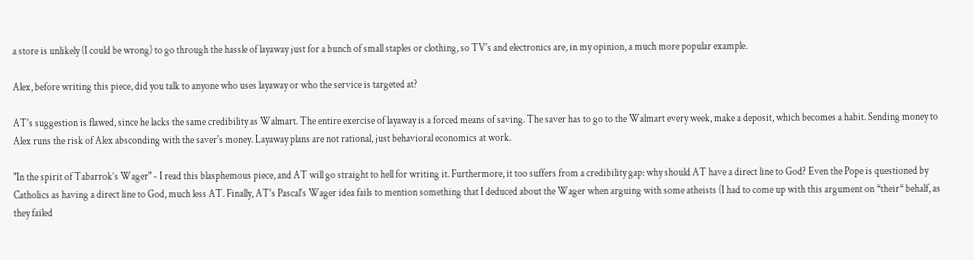a store is unlikely (I could be wrong) to go through the hassle of layaway just for a bunch of small staples or clothing, so TV's and electronics are, in my opinion, a much more popular example.

Alex, before writing this piece, did you talk to anyone who uses layaway or who the service is targeted at?

AT's suggestion is flawed, since he lacks the same credibility as Walmart. The entire exercise of layaway is a forced means of saving. The saver has to go to the Walmart every week, make a deposit, which becomes a habit. Sending money to Alex runs the risk of Alex absconding with the saver's money. Layaway plans are not rational, just behavioral economics at work.

"In the spirit of Tabarrok’s Wager" - I read this blasphemous piece, and AT will go straight to hell for writing it. Furthermore, it too suffers from a credibility gap: why should AT have a direct line to God? Even the Pope is questioned by Catholics as having a direct line to God, much less AT. Finally, AT's Pascal's Wager idea fails to mention something that I deduced about the Wager when arguing with some atheists (I had to come up with this argument on *their* behalf, as they failed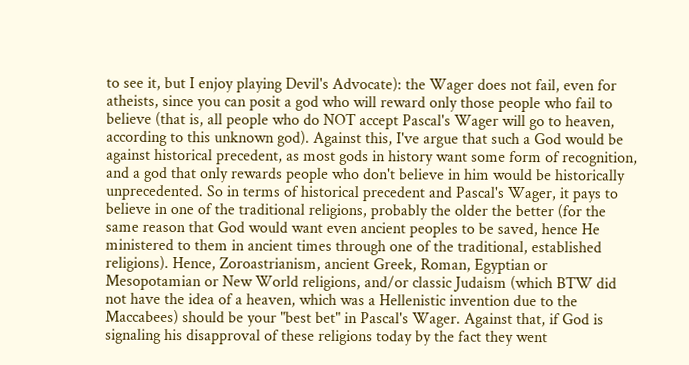to see it, but I enjoy playing Devil's Advocate): the Wager does not fail, even for atheists, since you can posit a god who will reward only those people who fail to believe (that is, all people who do NOT accept Pascal's Wager will go to heaven, according to this unknown god). Against this, I've argue that such a God would be against historical precedent, as most gods in history want some form of recognition, and a god that only rewards people who don't believe in him would be historically unprecedented. So in terms of historical precedent and Pascal's Wager, it pays to believe in one of the traditional religions, probably the older the better (for the same reason that God would want even ancient peoples to be saved, hence He ministered to them in ancient times through one of the traditional, established religions). Hence, Zoroastrianism, ancient Greek, Roman, Egyptian or Mesopotamian or New World religions, and/or classic Judaism (which BTW did not have the idea of a heaven, which was a Hellenistic invention due to the Maccabees) should be your "best bet" in Pascal's Wager. Against that, if God is signaling his disapproval of these religions today by the fact they went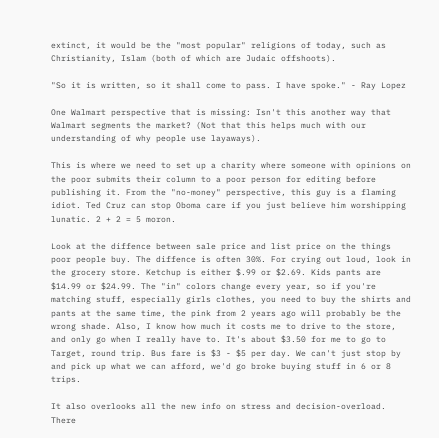extinct, it would be the "most popular" religions of today, such as Christianity, Islam (both of which are Judaic offshoots).

"So it is written, so it shall come to pass. I have spoke." - Ray Lopez

One Walmart perspective that is missing: Isn't this another way that Walmart segments the market? (Not that this helps much with our understanding of why people use layaways).

This is where we need to set up a charity where someone with opinions on the poor submits their column to a poor person for editing before publishing it. From the "no-money" perspective, this guy is a flaming idiot. Ted Cruz can stop Oboma care if you just believe him worshipping lunatic. 2 + 2 = 5 moron.

Look at the diffence between sale price and list price on the things poor people buy. The diffence is often 30%. For crying out loud, look in the grocery store. Ketchup is either $.99 or $2.69. Kids pants are $14.99 or $24.99. The "in" colors change every year, so if you're matching stuff, especially girls clothes, you need to buy the shirts and pants at the same time, the pink from 2 years ago will probably be the wrong shade. Also, I know how much it costs me to drive to the store, and only go when I really have to. It's about $3.50 for me to go to Target, round trip. Bus fare is $3 - $5 per day. We can't just stop by and pick up what we can afford, we'd go broke buying stuff in 6 or 8 trips.

It also overlooks all the new info on stress and decision-overload. There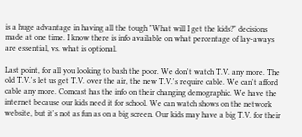is a huge advantage in having all the tough "What will I get the kids?" decisions made at one time. I know there is info available on what percentage of lay-aways are essential, vs. what is optional.

Last point, for all you looking to bash the poor. We don't watch T.V. any more. The old T.V.'s let us get T.V. over the air, the new T.V.'s require cable. We can't afford cable any more. Comcast has the info on their changing demographic. We have the internet because our kids need it for school. We can watch shows on the network website, but it's not as fun as on a big screen. Our kids may have a big T.V. for their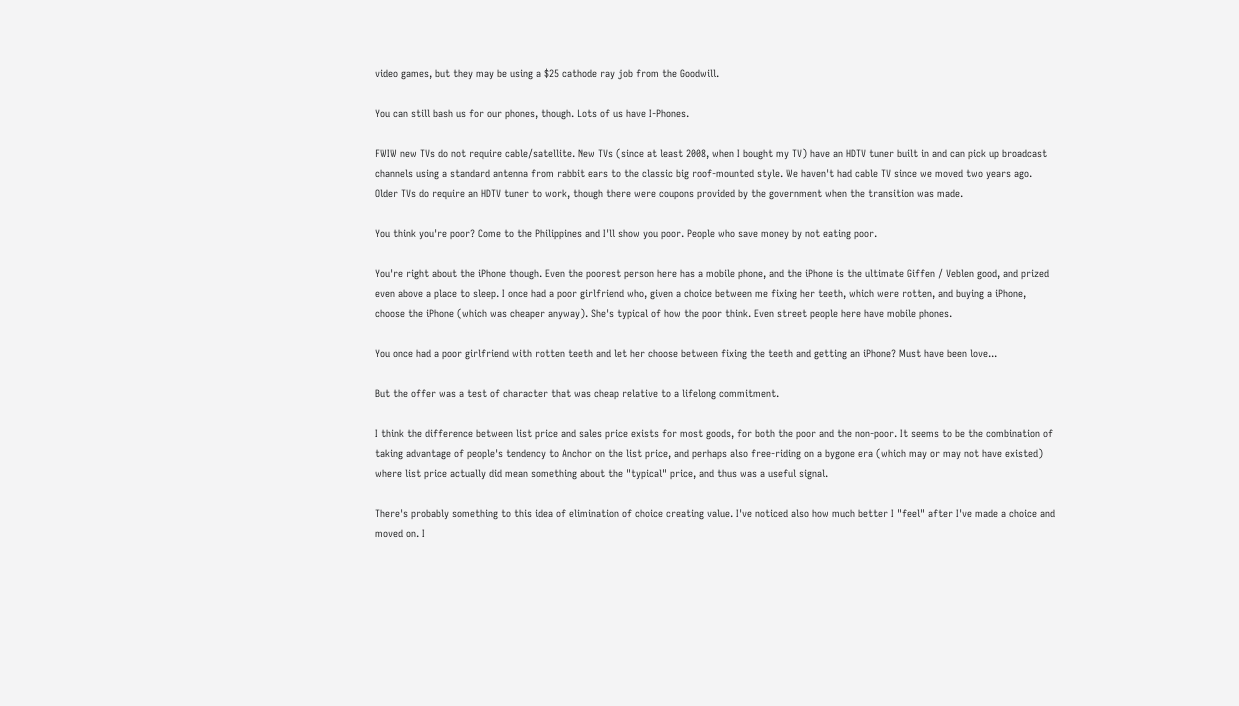video games, but they may be using a $25 cathode ray job from the Goodwill.

You can still bash us for our phones, though. Lots of us have I-Phones.

FWIW new TVs do not require cable/satellite. New TVs (since at least 2008, when I bought my TV) have an HDTV tuner built in and can pick up broadcast channels using a standard antenna from rabbit ears to the classic big roof-mounted style. We haven't had cable TV since we moved two years ago. Older TVs do require an HDTV tuner to work, though there were coupons provided by the government when the transition was made.

You think you're poor? Come to the Philippines and I'll show you poor. People who save money by not eating poor.

You're right about the iPhone though. Even the poorest person here has a mobile phone, and the iPhone is the ultimate Giffen / Veblen good, and prized even above a place to sleep. I once had a poor girlfriend who, given a choice between me fixing her teeth, which were rotten, and buying a iPhone, choose the iPhone (which was cheaper anyway). She's typical of how the poor think. Even street people here have mobile phones.

You once had a poor girlfriend with rotten teeth and let her choose between fixing the teeth and getting an iPhone? Must have been love...

But the offer was a test of character that was cheap relative to a lifelong commitment.

I think the difference between list price and sales price exists for most goods, for both the poor and the non-poor. It seems to be the combination of taking advantage of people's tendency to Anchor on the list price, and perhaps also free-riding on a bygone era (which may or may not have existed) where list price actually did mean something about the "typical" price, and thus was a useful signal.

There's probably something to this idea of elimination of choice creating value. I've noticed also how much better I "feel" after I've made a choice and moved on. I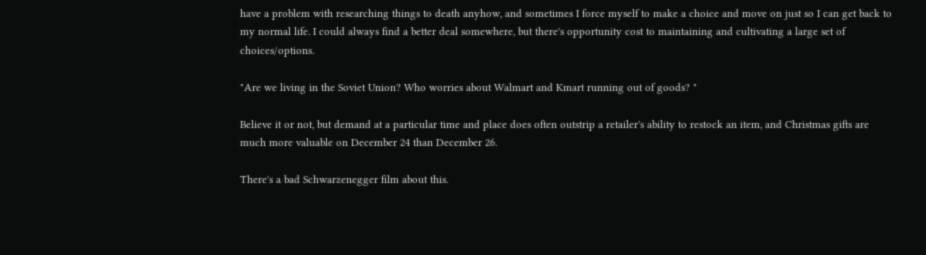have a problem with researching things to death anyhow, and sometimes I force myself to make a choice and move on just so I can get back to my normal life. I could always find a better deal somewhere, but there's opportunity cost to maintaining and cultivating a large set of choices/options.

"Are we living in the Soviet Union? Who worries about Walmart and Kmart running out of goods? "

Believe it or not, but demand at a particular time and place does often outstrip a retailer's ability to restock an item, and Christmas gifts are much more valuable on December 24 than December 26.

There's a bad Schwarzenegger film about this.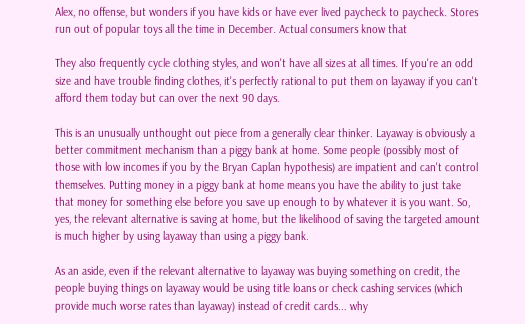Alex, no offense, but wonders if you have kids or have ever lived paycheck to paycheck. Stores run out of popular toys all the time in December. Actual consumers know that

They also frequently cycle clothing styles, and won't have all sizes at all times. If you're an odd size and have trouble finding clothes, it's perfectly rational to put them on layaway if you can't afford them today but can over the next 90 days.

This is an unusually unthought out piece from a generally clear thinker. Layaway is obviously a better commitment mechanism than a piggy bank at home. Some people (possibly most of those with low incomes if you by the Bryan Caplan hypothesis) are impatient and can't control themselves. Putting money in a piggy bank at home means you have the ability to just take that money for something else before you save up enough to by whatever it is you want. So, yes, the relevant alternative is saving at home, but the likelihood of saving the targeted amount is much higher by using layaway than using a piggy bank.

As an aside, even if the relevant alternative to layaway was buying something on credit, the people buying things on layaway would be using title loans or check cashing services (which provide much worse rates than layaway) instead of credit cards... why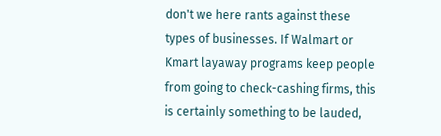don't we here rants against these types of businesses. If Walmart or Kmart layaway programs keep people from going to check-cashing firms, this is certainly something to be lauded,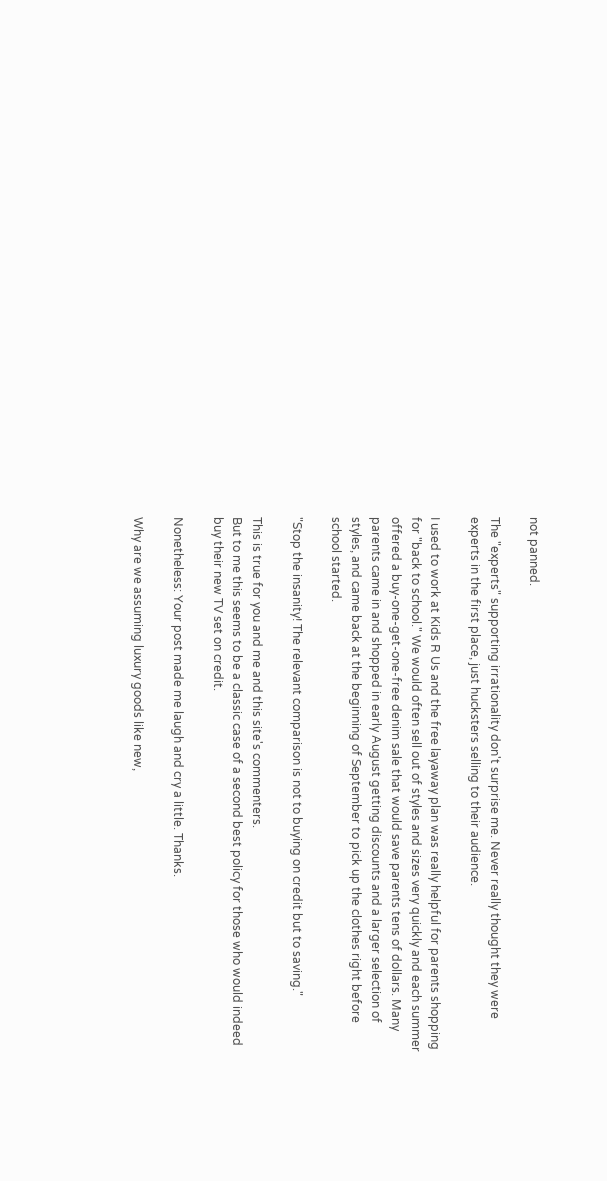not panned.

The "experts" supporting irrationality don't surprise me. Never really thought they were experts in the first place, just hucksters selling to their audience.

I used to work at Kids R Us and the free layaway plan was really helpful for parents shopping for "back to school." We would often sell out of styles and sizes very quickly and each summer offered a buy-one-get-one-free denim sale that would save parents tens of dollars. Many parents came in and shopped in early August getting discounts and a larger selection of styles, and came back at the beginning of September to pick up the clothes right before school started.

"Stop the insanity! The relevant comparison is not to buying on credit but to saving."

This is true for you and me and this site's commenters.
But to me this seems to be a classic case of a second best policy for those who would indeed buy their new TV set on credit.

Nonetheless: Your post made me laugh and cry a little. Thanks.

Why are we assuming luxury goods like new,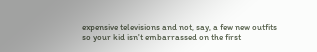expensive televisions and not, say, a few new outfits so your kid isn't embarrassed on the first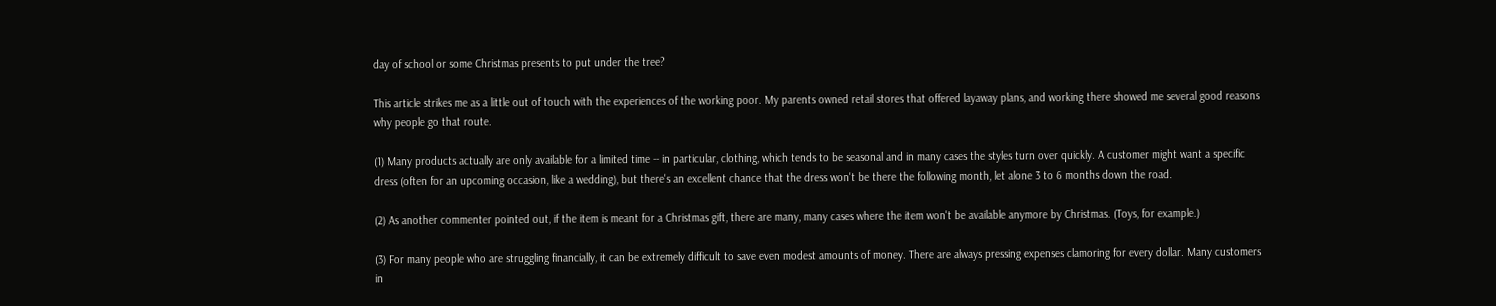day of school or some Christmas presents to put under the tree?

This article strikes me as a little out of touch with the experiences of the working poor. My parents owned retail stores that offered layaway plans, and working there showed me several good reasons why people go that route.

(1) Many products actually are only available for a limited time -- in particular, clothing, which tends to be seasonal and in many cases the styles turn over quickly. A customer might want a specific dress (often for an upcoming occasion, like a wedding), but there's an excellent chance that the dress won't be there the following month, let alone 3 to 6 months down the road.

(2) As another commenter pointed out, if the item is meant for a Christmas gift, there are many, many cases where the item won't be available anymore by Christmas. (Toys, for example.)

(3) For many people who are struggling financially, it can be extremely difficult to save even modest amounts of money. There are always pressing expenses clamoring for every dollar. Many customers in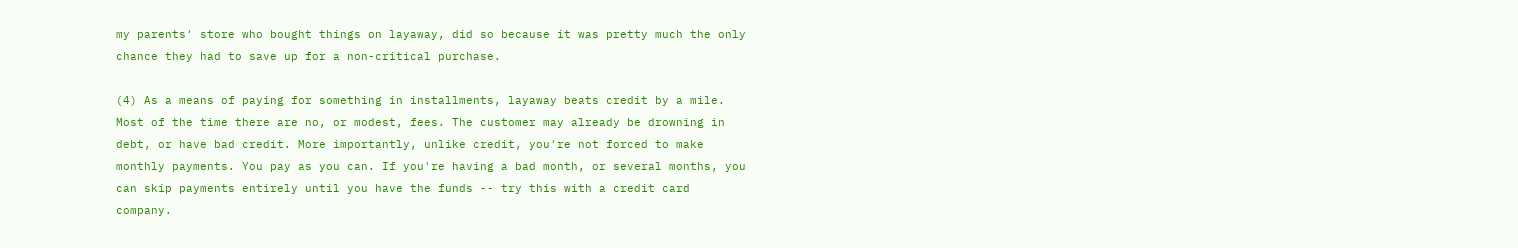my parents' store who bought things on layaway, did so because it was pretty much the only chance they had to save up for a non-critical purchase.

(4) As a means of paying for something in installments, layaway beats credit by a mile. Most of the time there are no, or modest, fees. The customer may already be drowning in debt, or have bad credit. More importantly, unlike credit, you're not forced to make monthly payments. You pay as you can. If you're having a bad month, or several months, you can skip payments entirely until you have the funds -- try this with a credit card company.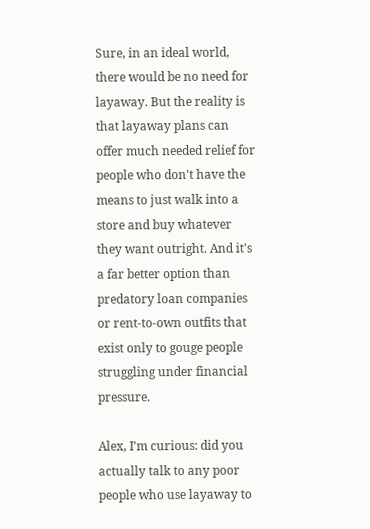Sure, in an ideal world, there would be no need for layaway. But the reality is that layaway plans can offer much needed relief for people who don't have the means to just walk into a store and buy whatever they want outright. And it's a far better option than predatory loan companies or rent-to-own outfits that exist only to gouge people struggling under financial pressure.

Alex, I'm curious: did you actually talk to any poor people who use layaway to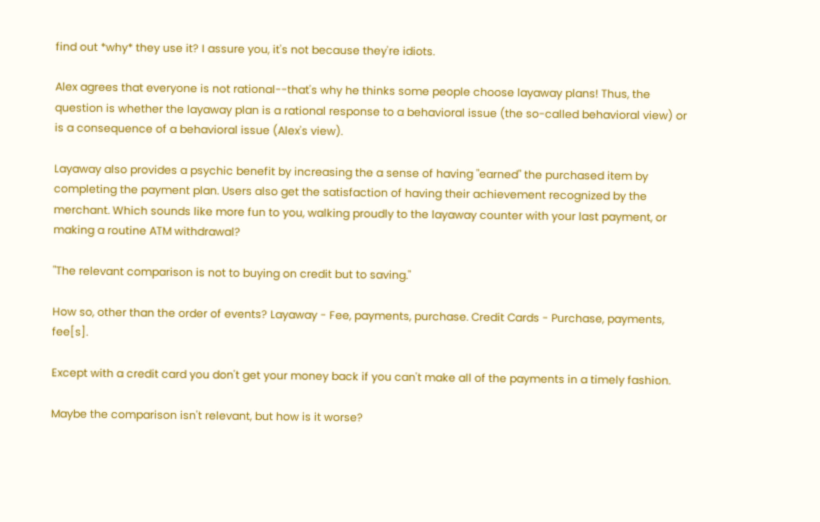find out *why* they use it? I assure you, it's not because they're idiots.

Alex agrees that everyone is not rational--that's why he thinks some people choose layaway plans! Thus, the question is whether the layaway plan is a rational response to a behavioral issue (the so-called behavioral view) or is a consequence of a behavioral issue (Alex's view).

Layaway also provides a psychic benefit by increasing the a sense of having "earned" the purchased item by completing the payment plan. Users also get the satisfaction of having their achievement recognized by the merchant. Which sounds like more fun to you, walking proudly to the layaway counter with your last payment, or making a routine ATM withdrawal?

"The relevant comparison is not to buying on credit but to saving."

How so, other than the order of events? Layaway - Fee, payments, purchase. Credit Cards - Purchase, payments, fee[s].

Except with a credit card you don't get your money back if you can't make all of the payments in a timely fashion.

Maybe the comparison isn't relevant, but how is it worse?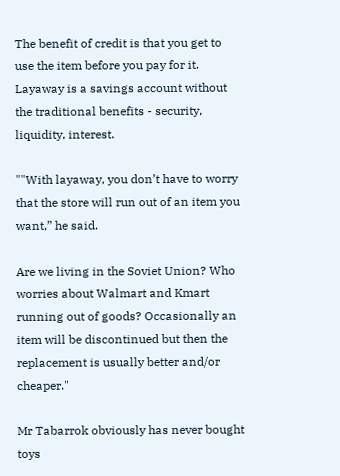The benefit of credit is that you get to use the item before you pay for it. Layaway is a savings account without the traditional benefits - security, liquidity, interest.

""With layaway, you don’t have to worry that the store will run out of an item you want,” he said.

Are we living in the Soviet Union? Who worries about Walmart and Kmart running out of goods? Occasionally an item will be discontinued but then the replacement is usually better and/or cheaper."

Mr Tabarrok obviously has never bought toys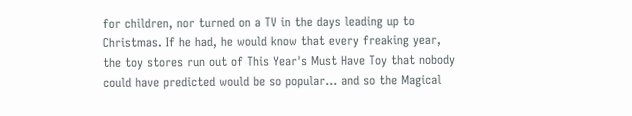for children, nor turned on a TV in the days leading up to Christmas. If he had, he would know that every freaking year, the toy stores run out of This Year's Must Have Toy that nobody could have predicted would be so popular... and so the Magical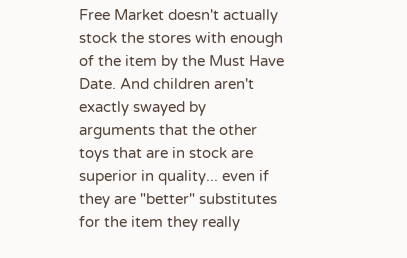Free Market doesn't actually stock the stores with enough of the item by the Must Have Date. And children aren't exactly swayed by arguments that the other toys that are in stock are superior in quality... even if they are "better" substitutes for the item they really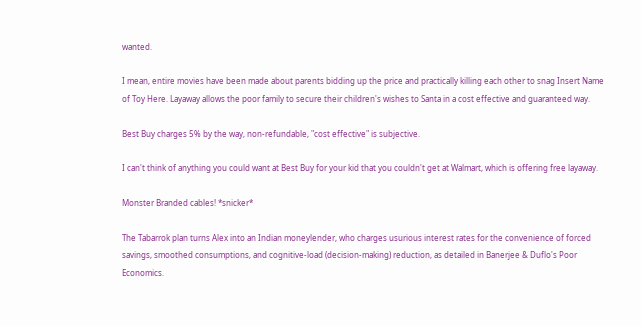wanted.

I mean, entire movies have been made about parents bidding up the price and practically killing each other to snag Insert Name of Toy Here. Layaway allows the poor family to secure their children's wishes to Santa in a cost effective and guaranteed way.

Best Buy charges 5% by the way, non-refundable, "cost effective" is subjective.

I can't think of anything you could want at Best Buy for your kid that you couldn't get at Walmart, which is offering free layaway.

Monster Branded cables! *snicker*

The Tabarrok plan turns Alex into an Indian moneylender, who charges usurious interest rates for the convenience of forced savings, smoothed consumptions, and cognitive-load (decision-making) reduction, as detailed in Banerjee & Duflo's Poor Economics.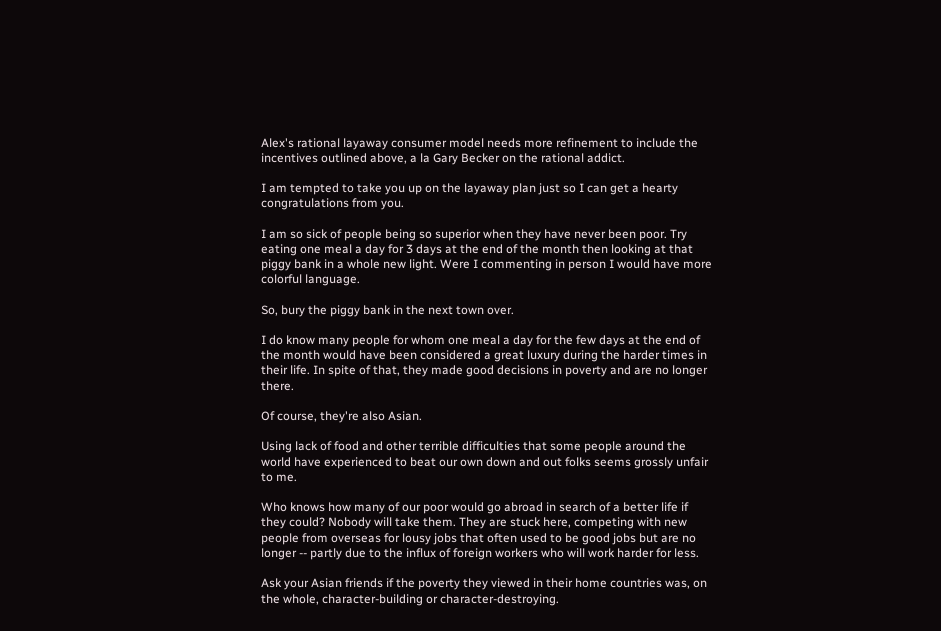Alex's rational layaway consumer model needs more refinement to include the incentives outlined above, a la Gary Becker on the rational addict.

I am tempted to take you up on the layaway plan just so I can get a hearty congratulations from you.

I am so sick of people being so superior when they have never been poor. Try eating one meal a day for 3 days at the end of the month then looking at that piggy bank in a whole new light. Were I commenting in person I would have more colorful language.

So, bury the piggy bank in the next town over.

I do know many people for whom one meal a day for the few days at the end of the month would have been considered a great luxury during the harder times in their life. In spite of that, they made good decisions in poverty and are no longer there.

Of course, they're also Asian.

Using lack of food and other terrible difficulties that some people around the world have experienced to beat our own down and out folks seems grossly unfair to me.

Who knows how many of our poor would go abroad in search of a better life if they could? Nobody will take them. They are stuck here, competing with new people from overseas for lousy jobs that often used to be good jobs but are no longer -- partly due to the influx of foreign workers who will work harder for less.

Ask your Asian friends if the poverty they viewed in their home countries was, on the whole, character-building or character-destroying.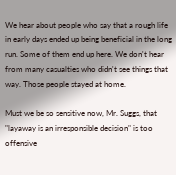We hear about people who say that a rough life in early days ended up being beneficial in the long run. Some of them end up here. We don't hear from many casualties who didn't see things that way. Those people stayed at home.

Must we be so sensitive now, Mr. Suggs, that "layaway is an irresponsible decision" is too offensive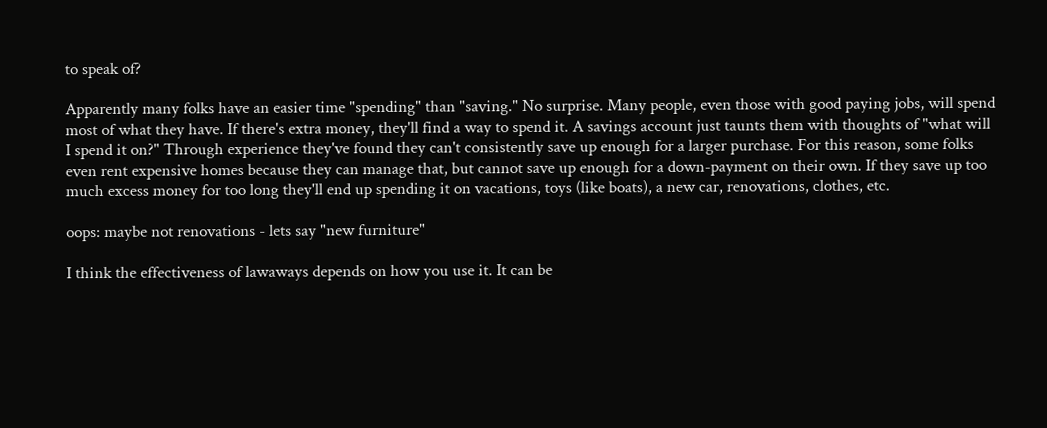to speak of?

Apparently many folks have an easier time "spending" than "saving." No surprise. Many people, even those with good paying jobs, will spend most of what they have. If there's extra money, they'll find a way to spend it. A savings account just taunts them with thoughts of "what will I spend it on?" Through experience they've found they can't consistently save up enough for a larger purchase. For this reason, some folks even rent expensive homes because they can manage that, but cannot save up enough for a down-payment on their own. If they save up too much excess money for too long they'll end up spending it on vacations, toys (like boats), a new car, renovations, clothes, etc.

oops: maybe not renovations - lets say "new furniture"

I think the effectiveness of lawaways depends on how you use it. It can be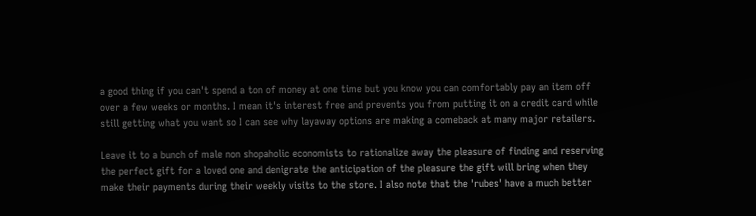a good thing if you can't spend a ton of money at one time but you know you can comfortably pay an item off over a few weeks or months. I mean it's interest free and prevents you from putting it on a credit card while still getting what you want so I can see why layaway options are making a comeback at many major retailers.

Leave it to a bunch of male non shopaholic economists to rationalize away the pleasure of finding and reserving the perfect gift for a loved one and denigrate the anticipation of the pleasure the gift will bring when they make their payments during their weekly visits to the store. I also note that the 'rubes' have a much better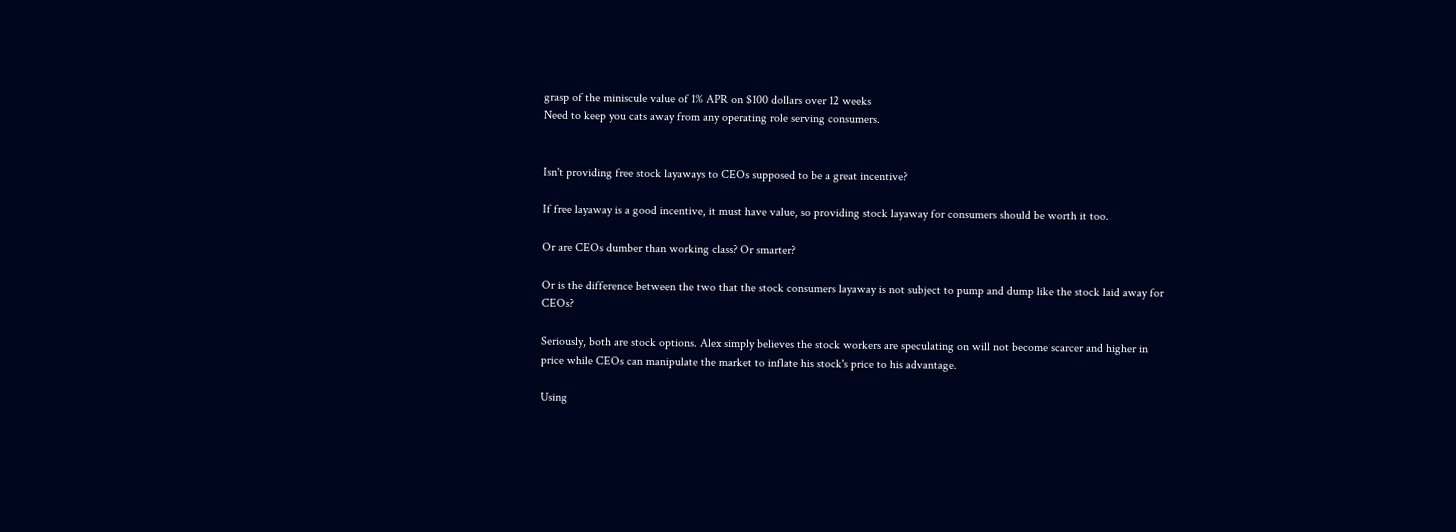grasp of the miniscule value of 1% APR on $100 dollars over 12 weeks
Need to keep you cats away from any operating role serving consumers.


Isn't providing free stock layaways to CEOs supposed to be a great incentive?

If free layaway is a good incentive, it must have value, so providing stock layaway for consumers should be worth it too.

Or are CEOs dumber than working class? Or smarter?

Or is the difference between the two that the stock consumers layaway is not subject to pump and dump like the stock laid away for CEOs?

Seriously, both are stock options. Alex simply believes the stock workers are speculating on will not become scarcer and higher in price while CEOs can manipulate the market to inflate his stock's price to his advantage.

Using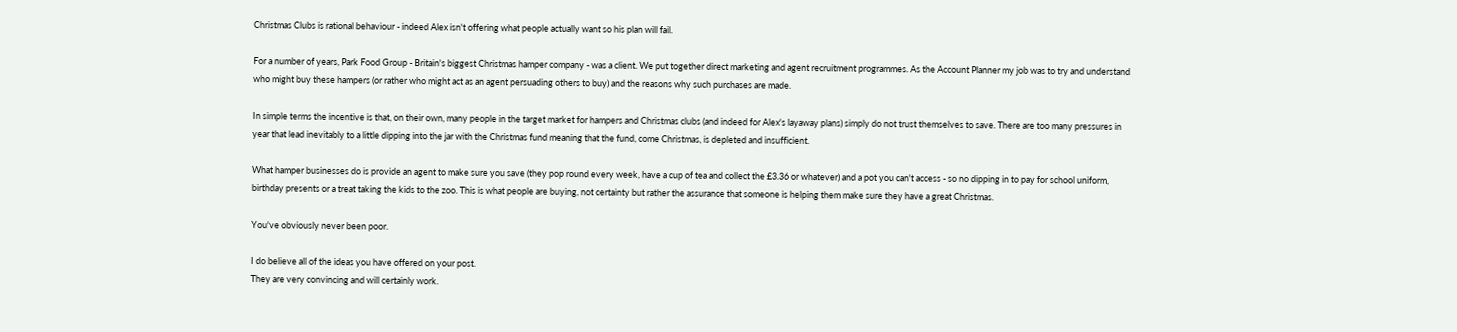Christmas Clubs is rational behaviour - indeed Alex isn't offering what people actually want so his plan will fail.

For a number of years, Park Food Group - Britain's biggest Christmas hamper company - was a client. We put together direct marketing and agent recruitment programmes. As the Account Planner my job was to try and understand who might buy these hampers (or rather who might act as an agent persuading others to buy) and the reasons why such purchases are made.

In simple terms the incentive is that, on their own, many people in the target market for hampers and Christmas clubs (and indeed for Alex's layaway plans) simply do not trust themselves to save. There are too many pressures in year that lead inevitably to a little dipping into the jar with the Christmas fund meaning that the fund, come Christmas, is depleted and insufficient.

What hamper businesses do is provide an agent to make sure you save (they pop round every week, have a cup of tea and collect the £3.36 or whatever) and a pot you can't access - so no dipping in to pay for school uniform, birthday presents or a treat taking the kids to the zoo. This is what people are buying, not certainty but rather the assurance that someone is helping them make sure they have a great Christmas.

You've obviously never been poor.

I do believe all of the ideas you have offered on your post.
They are very convincing and will certainly work.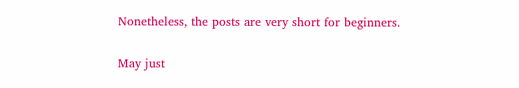Nonetheless, the posts are very short for beginners.

May just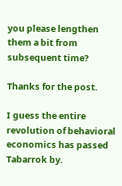you please lengthen them a bit from subsequent time?

Thanks for the post.

I guess the entire revolution of behavioral economics has passed Tabarrok by.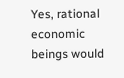Yes, rational economic beings would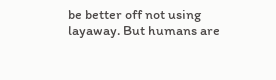be better off not using layaway. But humans are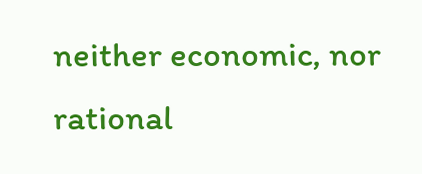neither economic, nor rational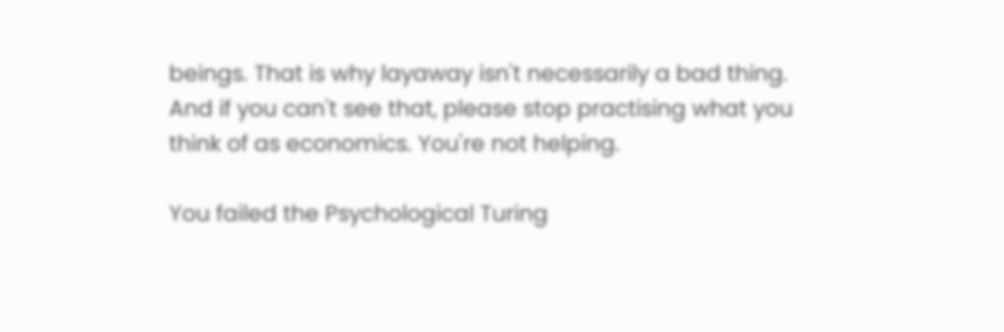beings. That is why layaway isn't necessarily a bad thing. And if you can't see that, please stop practising what you think of as economics. You're not helping.

You failed the Psychological Turing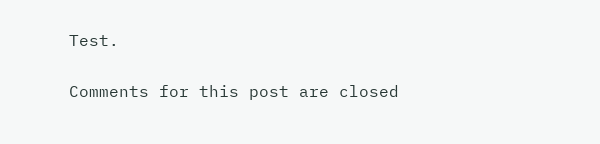Test.

Comments for this post are closed